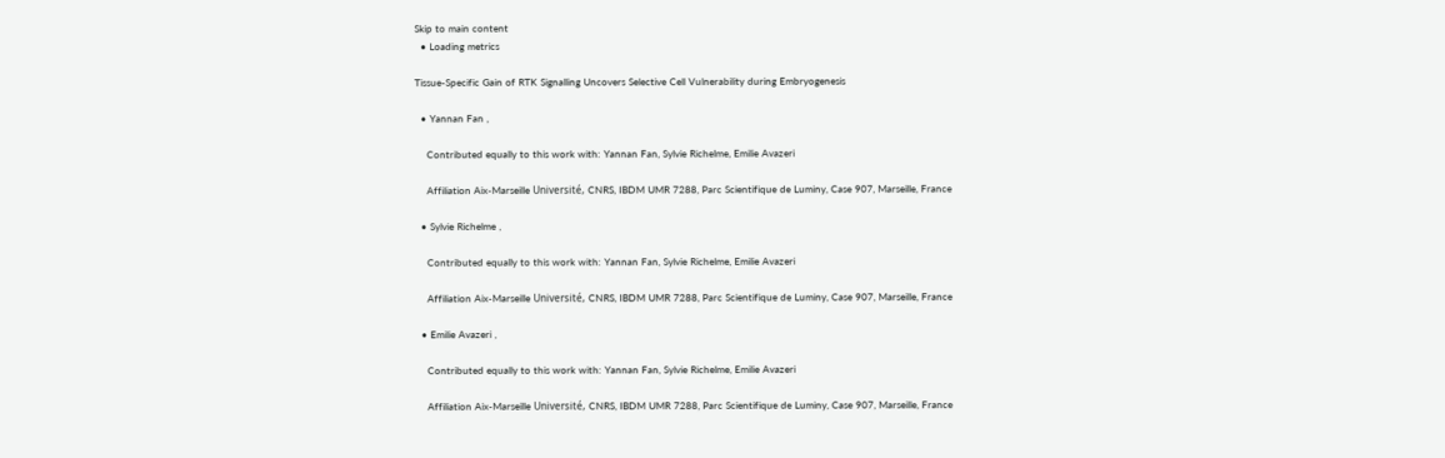Skip to main content
  • Loading metrics

Tissue-Specific Gain of RTK Signalling Uncovers Selective Cell Vulnerability during Embryogenesis

  • Yannan Fan ,

    Contributed equally to this work with: Yannan Fan, Sylvie Richelme, Emilie Avazeri

    Affiliation Aix-Marseille Université, CNRS, IBDM UMR 7288, Parc Scientifique de Luminy, Case 907, Marseille, France

  • Sylvie Richelme ,

    Contributed equally to this work with: Yannan Fan, Sylvie Richelme, Emilie Avazeri

    Affiliation Aix-Marseille Université, CNRS, IBDM UMR 7288, Parc Scientifique de Luminy, Case 907, Marseille, France

  • Emilie Avazeri ,

    Contributed equally to this work with: Yannan Fan, Sylvie Richelme, Emilie Avazeri

    Affiliation Aix-Marseille Université, CNRS, IBDM UMR 7288, Parc Scientifique de Luminy, Case 907, Marseille, France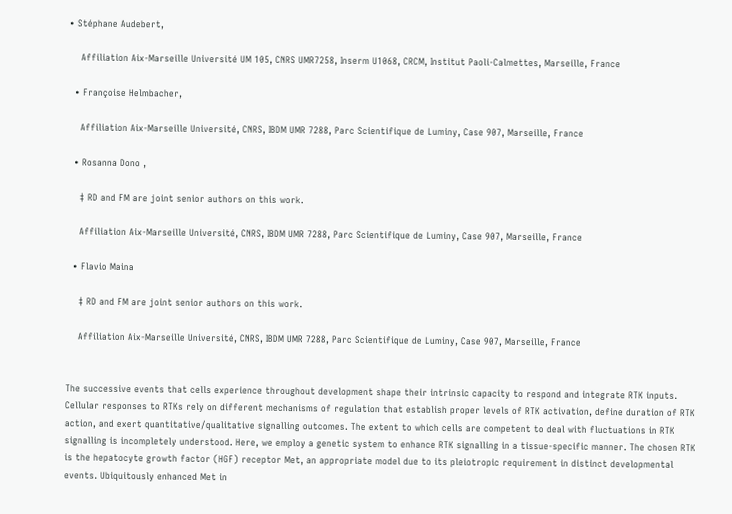• Stéphane Audebert,

    Affiliation Aix-Marseille Université UM 105, CNRS UMR7258, Inserm U1068, CRCM, Institut Paoli-Calmettes, Marseille, France

  • Françoise Helmbacher,

    Affiliation Aix-Marseille Université, CNRS, IBDM UMR 7288, Parc Scientifique de Luminy, Case 907, Marseille, France

  • Rosanna Dono ,

    ‡ RD and FM are joint senior authors on this work.

    Affiliation Aix-Marseille Université, CNRS, IBDM UMR 7288, Parc Scientifique de Luminy, Case 907, Marseille, France

  • Flavio Maina

    ‡ RD and FM are joint senior authors on this work.

    Affiliation Aix-Marseille Université, CNRS, IBDM UMR 7288, Parc Scientifique de Luminy, Case 907, Marseille, France


The successive events that cells experience throughout development shape their intrinsic capacity to respond and integrate RTK inputs. Cellular responses to RTKs rely on different mechanisms of regulation that establish proper levels of RTK activation, define duration of RTK action, and exert quantitative/qualitative signalling outcomes. The extent to which cells are competent to deal with fluctuations in RTK signalling is incompletely understood. Here, we employ a genetic system to enhance RTK signalling in a tissue-specific manner. The chosen RTK is the hepatocyte growth factor (HGF) receptor Met, an appropriate model due to its pleiotropic requirement in distinct developmental events. Ubiquitously enhanced Met in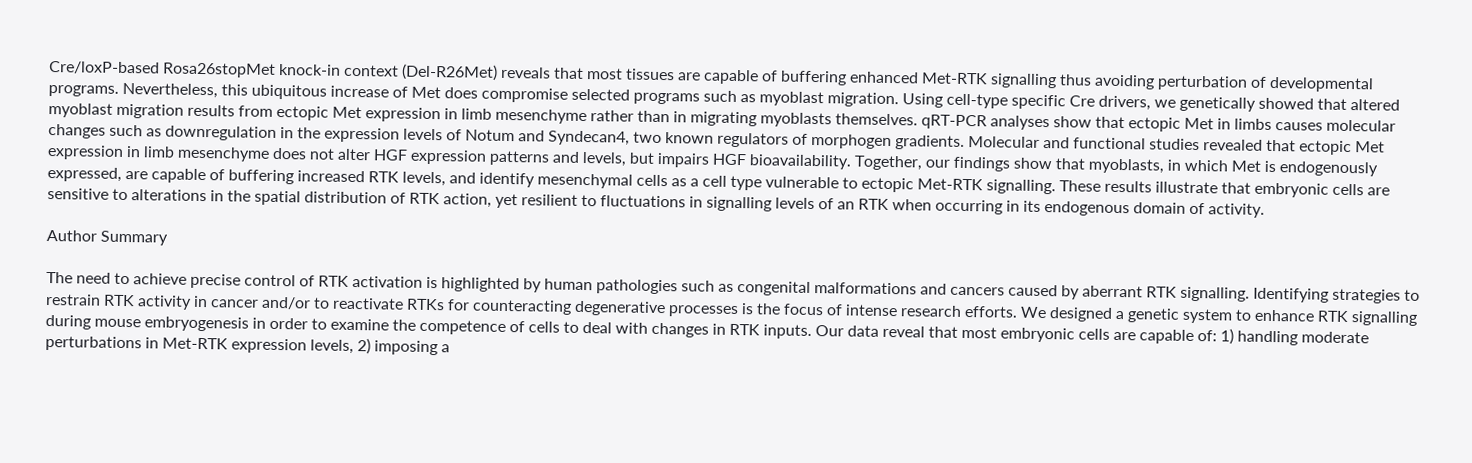Cre/loxP-based Rosa26stopMet knock-in context (Del-R26Met) reveals that most tissues are capable of buffering enhanced Met-RTK signalling thus avoiding perturbation of developmental programs. Nevertheless, this ubiquitous increase of Met does compromise selected programs such as myoblast migration. Using cell-type specific Cre drivers, we genetically showed that altered myoblast migration results from ectopic Met expression in limb mesenchyme rather than in migrating myoblasts themselves. qRT-PCR analyses show that ectopic Met in limbs causes molecular changes such as downregulation in the expression levels of Notum and Syndecan4, two known regulators of morphogen gradients. Molecular and functional studies revealed that ectopic Met expression in limb mesenchyme does not alter HGF expression patterns and levels, but impairs HGF bioavailability. Together, our findings show that myoblasts, in which Met is endogenously expressed, are capable of buffering increased RTK levels, and identify mesenchymal cells as a cell type vulnerable to ectopic Met-RTK signalling. These results illustrate that embryonic cells are sensitive to alterations in the spatial distribution of RTK action, yet resilient to fluctuations in signalling levels of an RTK when occurring in its endogenous domain of activity.

Author Summary

The need to achieve precise control of RTK activation is highlighted by human pathologies such as congenital malformations and cancers caused by aberrant RTK signalling. Identifying strategies to restrain RTK activity in cancer and/or to reactivate RTKs for counteracting degenerative processes is the focus of intense research efforts. We designed a genetic system to enhance RTK signalling during mouse embryogenesis in order to examine the competence of cells to deal with changes in RTK inputs. Our data reveal that most embryonic cells are capable of: 1) handling moderate perturbations in Met-RTK expression levels, 2) imposing a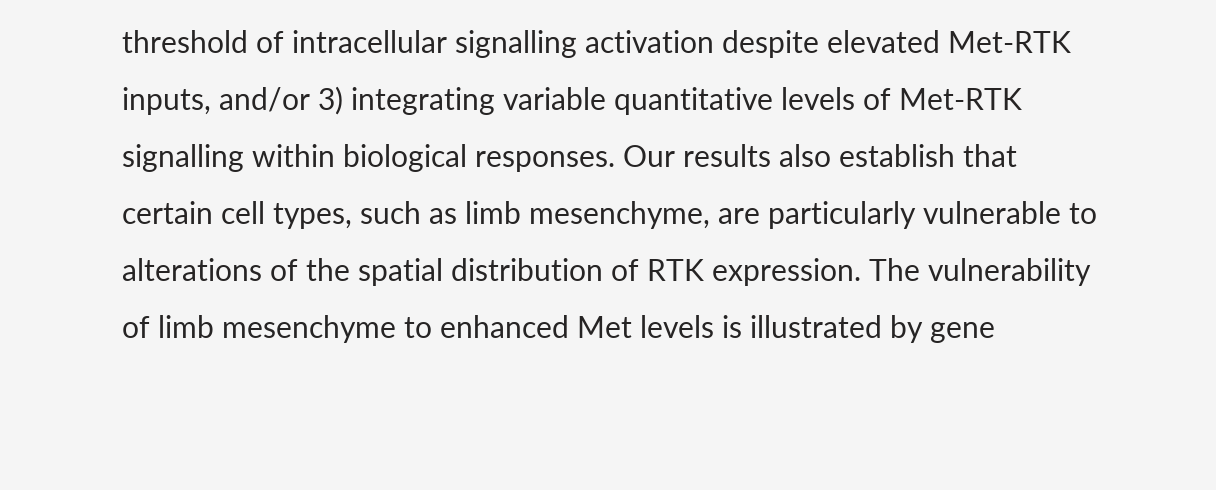threshold of intracellular signalling activation despite elevated Met-RTK inputs, and/or 3) integrating variable quantitative levels of Met-RTK signalling within biological responses. Our results also establish that certain cell types, such as limb mesenchyme, are particularly vulnerable to alterations of the spatial distribution of RTK expression. The vulnerability of limb mesenchyme to enhanced Met levels is illustrated by gene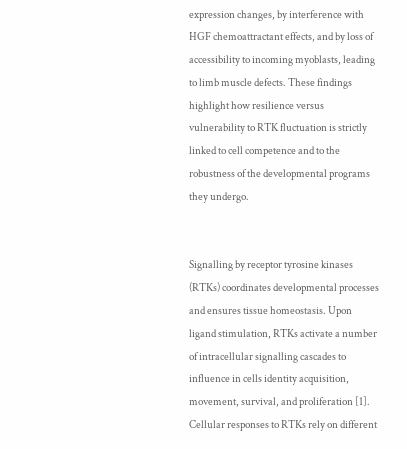expression changes, by interference with HGF chemoattractant effects, and by loss of accessibility to incoming myoblasts, leading to limb muscle defects. These findings highlight how resilience versus vulnerability to RTK fluctuation is strictly linked to cell competence and to the robustness of the developmental programs they undergo.


Signalling by receptor tyrosine kinases (RTKs) coordinates developmental processes and ensures tissue homeostasis. Upon ligand stimulation, RTKs activate a number of intracellular signalling cascades to influence in cells identity acquisition, movement, survival, and proliferation [1]. Cellular responses to RTKs rely on different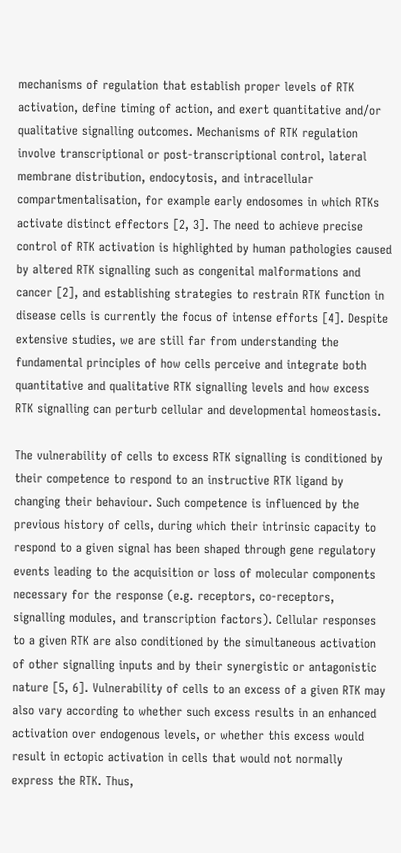mechanisms of regulation that establish proper levels of RTK activation, define timing of action, and exert quantitative and/or qualitative signalling outcomes. Mechanisms of RTK regulation involve transcriptional or post-transcriptional control, lateral membrane distribution, endocytosis, and intracellular compartmentalisation, for example early endosomes in which RTKs activate distinct effectors [2, 3]. The need to achieve precise control of RTK activation is highlighted by human pathologies caused by altered RTK signalling such as congenital malformations and cancer [2], and establishing strategies to restrain RTK function in disease cells is currently the focus of intense efforts [4]. Despite extensive studies, we are still far from understanding the fundamental principles of how cells perceive and integrate both quantitative and qualitative RTK signalling levels and how excess RTK signalling can perturb cellular and developmental homeostasis.

The vulnerability of cells to excess RTK signalling is conditioned by their competence to respond to an instructive RTK ligand by changing their behaviour. Such competence is influenced by the previous history of cells, during which their intrinsic capacity to respond to a given signal has been shaped through gene regulatory events leading to the acquisition or loss of molecular components necessary for the response (e.g. receptors, co-receptors, signalling modules, and transcription factors). Cellular responses to a given RTK are also conditioned by the simultaneous activation of other signalling inputs and by their synergistic or antagonistic nature [5, 6]. Vulnerability of cells to an excess of a given RTK may also vary according to whether such excess results in an enhanced activation over endogenous levels, or whether this excess would result in ectopic activation in cells that would not normally express the RTK. Thus,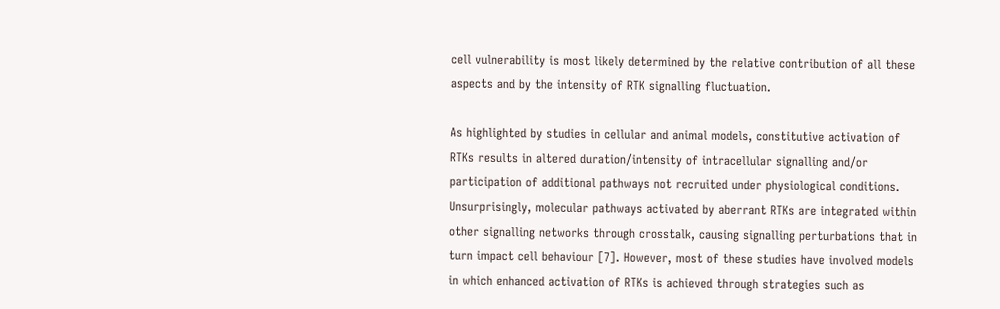cell vulnerability is most likely determined by the relative contribution of all these aspects and by the intensity of RTK signalling fluctuation.

As highlighted by studies in cellular and animal models, constitutive activation of RTKs results in altered duration/intensity of intracellular signalling and/or participation of additional pathways not recruited under physiological conditions. Unsurprisingly, molecular pathways activated by aberrant RTKs are integrated within other signalling networks through crosstalk, causing signalling perturbations that in turn impact cell behaviour [7]. However, most of these studies have involved models in which enhanced activation of RTKs is achieved through strategies such as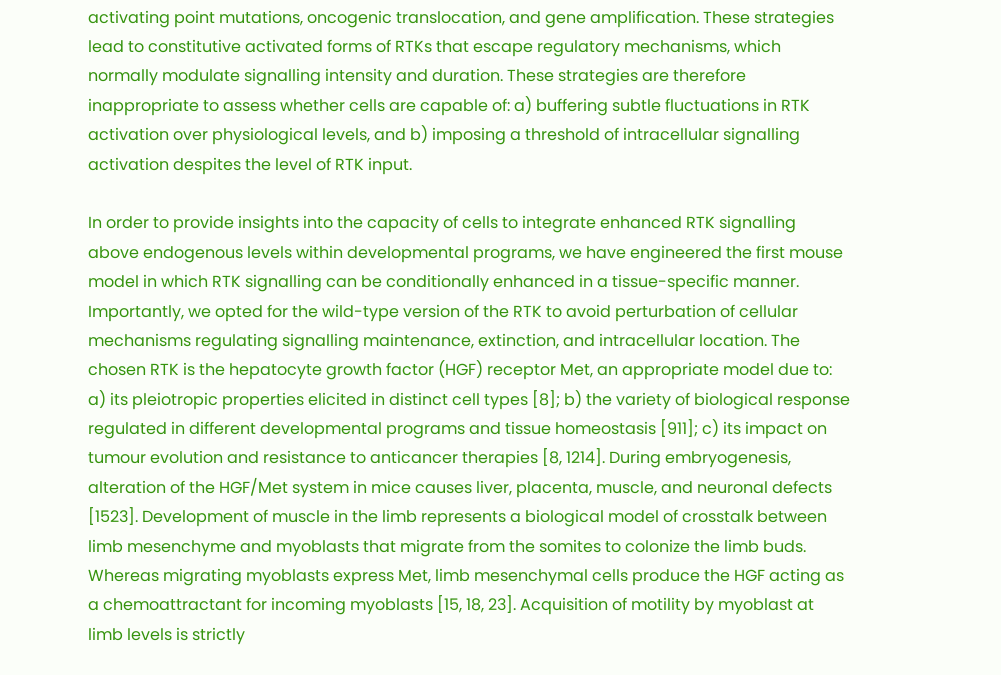activating point mutations, oncogenic translocation, and gene amplification. These strategies lead to constitutive activated forms of RTKs that escape regulatory mechanisms, which normally modulate signalling intensity and duration. These strategies are therefore inappropriate to assess whether cells are capable of: a) buffering subtle fluctuations in RTK activation over physiological levels, and b) imposing a threshold of intracellular signalling activation despites the level of RTK input.

In order to provide insights into the capacity of cells to integrate enhanced RTK signalling above endogenous levels within developmental programs, we have engineered the first mouse model in which RTK signalling can be conditionally enhanced in a tissue-specific manner. Importantly, we opted for the wild-type version of the RTK to avoid perturbation of cellular mechanisms regulating signalling maintenance, extinction, and intracellular location. The chosen RTK is the hepatocyte growth factor (HGF) receptor Met, an appropriate model due to: a) its pleiotropic properties elicited in distinct cell types [8]; b) the variety of biological response regulated in different developmental programs and tissue homeostasis [911]; c) its impact on tumour evolution and resistance to anticancer therapies [8, 1214]. During embryogenesis, alteration of the HGF/Met system in mice causes liver, placenta, muscle, and neuronal defects [1523]. Development of muscle in the limb represents a biological model of crosstalk between limb mesenchyme and myoblasts that migrate from the somites to colonize the limb buds. Whereas migrating myoblasts express Met, limb mesenchymal cells produce the HGF acting as a chemoattractant for incoming myoblasts [15, 18, 23]. Acquisition of motility by myoblast at limb levels is strictly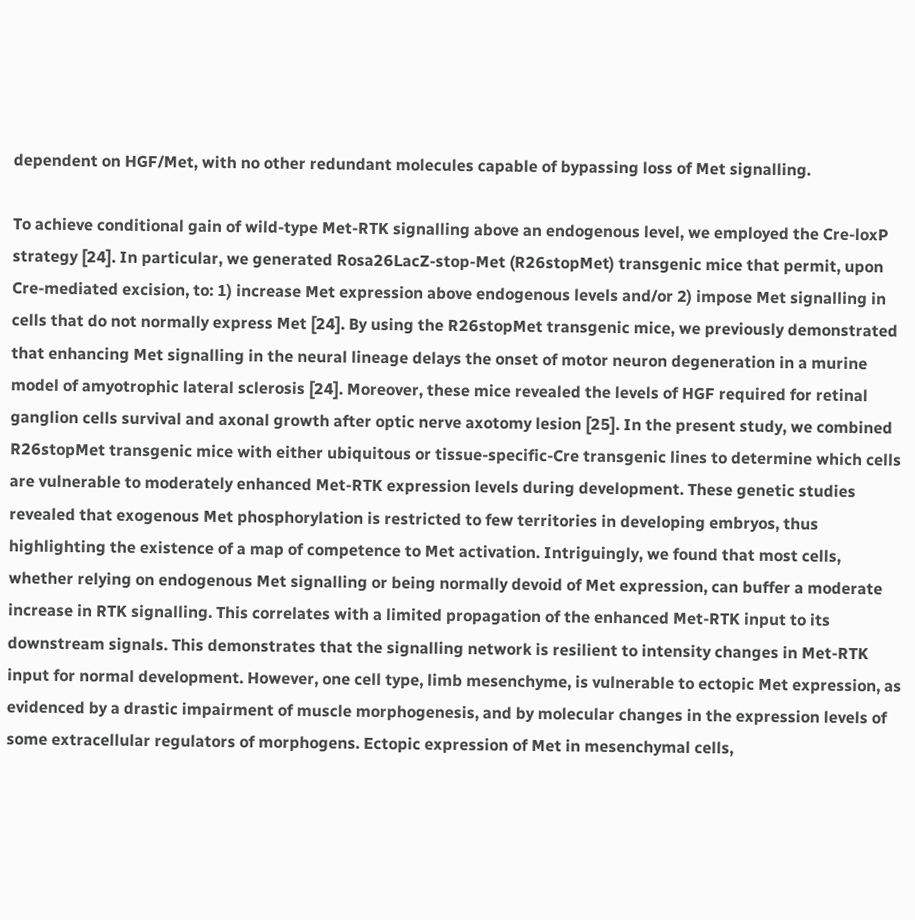dependent on HGF/Met, with no other redundant molecules capable of bypassing loss of Met signalling.

To achieve conditional gain of wild-type Met-RTK signalling above an endogenous level, we employed the Cre-loxP strategy [24]. In particular, we generated Rosa26LacZ-stop-Met (R26stopMet) transgenic mice that permit, upon Cre-mediated excision, to: 1) increase Met expression above endogenous levels and/or 2) impose Met signalling in cells that do not normally express Met [24]. By using the R26stopMet transgenic mice, we previously demonstrated that enhancing Met signalling in the neural lineage delays the onset of motor neuron degeneration in a murine model of amyotrophic lateral sclerosis [24]. Moreover, these mice revealed the levels of HGF required for retinal ganglion cells survival and axonal growth after optic nerve axotomy lesion [25]. In the present study, we combined R26stopMet transgenic mice with either ubiquitous or tissue-specific-Cre transgenic lines to determine which cells are vulnerable to moderately enhanced Met-RTK expression levels during development. These genetic studies revealed that exogenous Met phosphorylation is restricted to few territories in developing embryos, thus highlighting the existence of a map of competence to Met activation. Intriguingly, we found that most cells, whether relying on endogenous Met signalling or being normally devoid of Met expression, can buffer a moderate increase in RTK signalling. This correlates with a limited propagation of the enhanced Met-RTK input to its downstream signals. This demonstrates that the signalling network is resilient to intensity changes in Met-RTK input for normal development. However, one cell type, limb mesenchyme, is vulnerable to ectopic Met expression, as evidenced by a drastic impairment of muscle morphogenesis, and by molecular changes in the expression levels of some extracellular regulators of morphogens. Ectopic expression of Met in mesenchymal cells,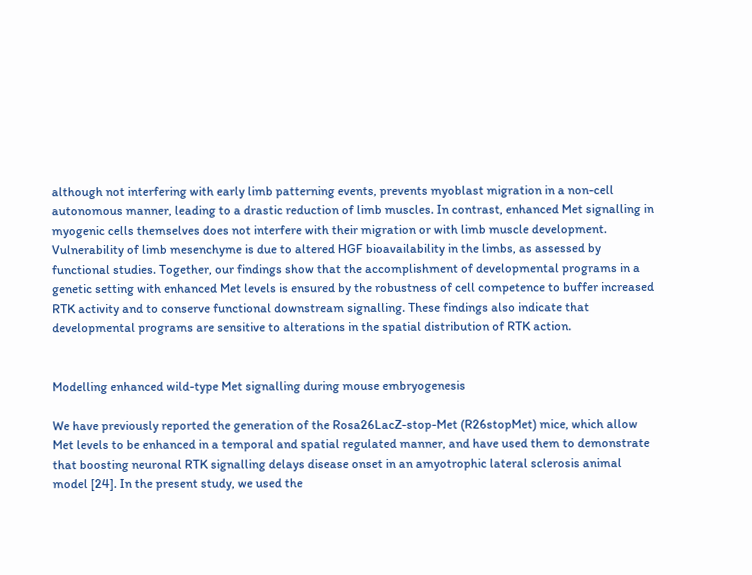although not interfering with early limb patterning events, prevents myoblast migration in a non-cell autonomous manner, leading to a drastic reduction of limb muscles. In contrast, enhanced Met signalling in myogenic cells themselves does not interfere with their migration or with limb muscle development. Vulnerability of limb mesenchyme is due to altered HGF bioavailability in the limbs, as assessed by functional studies. Together, our findings show that the accomplishment of developmental programs in a genetic setting with enhanced Met levels is ensured by the robustness of cell competence to buffer increased RTK activity and to conserve functional downstream signalling. These findings also indicate that developmental programs are sensitive to alterations in the spatial distribution of RTK action.


Modelling enhanced wild-type Met signalling during mouse embryogenesis

We have previously reported the generation of the Rosa26LacZ-stop-Met (R26stopMet) mice, which allow Met levels to be enhanced in a temporal and spatial regulated manner, and have used them to demonstrate that boosting neuronal RTK signalling delays disease onset in an amyotrophic lateral sclerosis animal model [24]. In the present study, we used the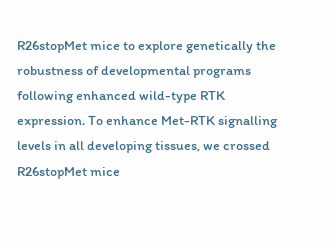R26stopMet mice to explore genetically the robustness of developmental programs following enhanced wild-type RTK expression. To enhance Met-RTK signalling levels in all developing tissues, we crossed R26stopMet mice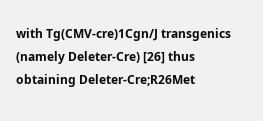with Tg(CMV-cre)1Cgn/J transgenics (namely Deleter-Cre) [26] thus obtaining Deleter-Cre;R26Met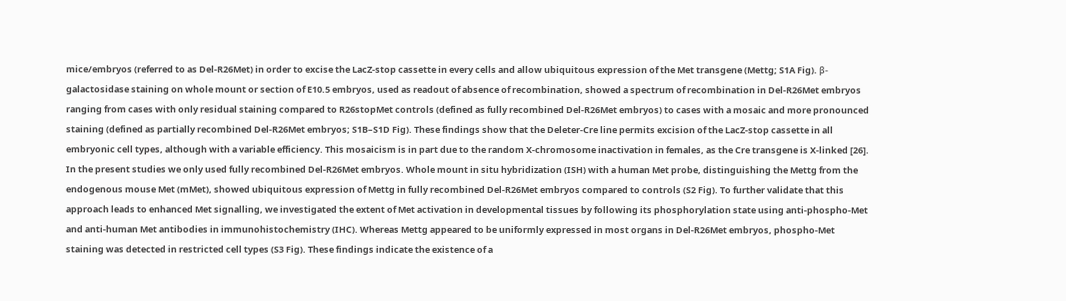mice/embryos (referred to as Del-R26Met) in order to excise the LacZ-stop cassette in every cells and allow ubiquitous expression of the Met transgene (Mettg; S1A Fig). β-galactosidase staining on whole mount or section of E10.5 embryos, used as readout of absence of recombination, showed a spectrum of recombination in Del-R26Met embryos ranging from cases with only residual staining compared to R26stopMet controls (defined as fully recombined Del-R26Met embryos) to cases with a mosaic and more pronounced staining (defined as partially recombined Del-R26Met embryos; S1B–S1D Fig). These findings show that the Deleter-Cre line permits excision of the LacZ-stop cassette in all embryonic cell types, although with a variable efficiency. This mosaicism is in part due to the random X-chromosome inactivation in females, as the Cre transgene is X-linked [26]. In the present studies we only used fully recombined Del-R26Met embryos. Whole mount in situ hybridization (ISH) with a human Met probe, distinguishing the Mettg from the endogenous mouse Met (mMet), showed ubiquitous expression of Mettg in fully recombined Del-R26Met embryos compared to controls (S2 Fig). To further validate that this approach leads to enhanced Met signalling, we investigated the extent of Met activation in developmental tissues by following its phosphorylation state using anti-phospho-Met and anti-human Met antibodies in immunohistochemistry (IHC). Whereas Mettg appeared to be uniformly expressed in most organs in Del-R26Met embryos, phospho-Met staining was detected in restricted cell types (S3 Fig). These findings indicate the existence of a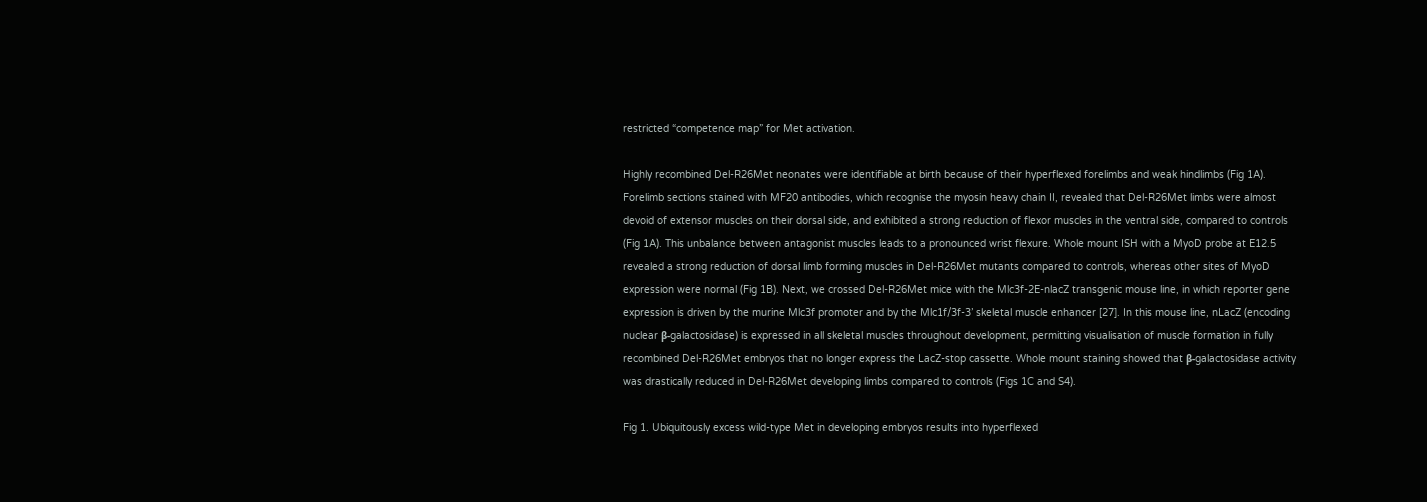restricted “competence map” for Met activation.

Highly recombined Del-R26Met neonates were identifiable at birth because of their hyperflexed forelimbs and weak hindlimbs (Fig 1A). Forelimb sections stained with MF20 antibodies, which recognise the myosin heavy chain II, revealed that Del-R26Met limbs were almost devoid of extensor muscles on their dorsal side, and exhibited a strong reduction of flexor muscles in the ventral side, compared to controls (Fig 1A). This unbalance between antagonist muscles leads to a pronounced wrist flexure. Whole mount ISH with a MyoD probe at E12.5 revealed a strong reduction of dorsal limb forming muscles in Del-R26Met mutants compared to controls, whereas other sites of MyoD expression were normal (Fig 1B). Next, we crossed Del-R26Met mice with the Mlc3f-2E-nlacZ transgenic mouse line, in which reporter gene expression is driven by the murine Mlc3f promoter and by the Mlc1f/3f-3’ skeletal muscle enhancer [27]. In this mouse line, nLacZ (encoding nuclear β-galactosidase) is expressed in all skeletal muscles throughout development, permitting visualisation of muscle formation in fully recombined Del-R26Met embryos that no longer express the LacZ-stop cassette. Whole mount staining showed that β-galactosidase activity was drastically reduced in Del-R26Met developing limbs compared to controls (Figs 1C and S4).

Fig 1. Ubiquitously excess wild-type Met in developing embryos results into hyperflexed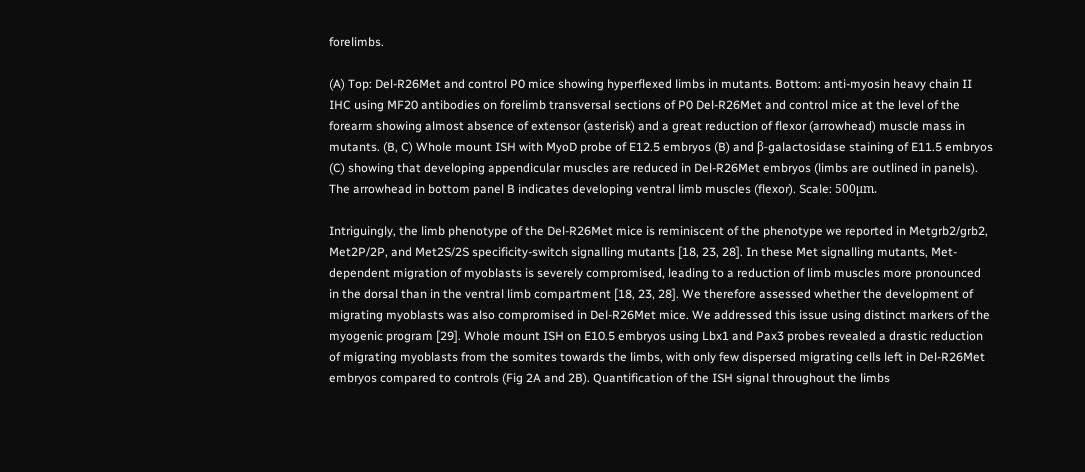forelimbs.

(A) Top: Del-R26Met and control P0 mice showing hyperflexed limbs in mutants. Bottom: anti-myosin heavy chain II IHC using MF20 antibodies on forelimb transversal sections of P0 Del-R26Met and control mice at the level of the forearm showing almost absence of extensor (asterisk) and a great reduction of flexor (arrowhead) muscle mass in mutants. (B, C) Whole mount ISH with MyoD probe of E12.5 embryos (B) and β-galactosidase staining of E11.5 embryos (C) showing that developing appendicular muscles are reduced in Del-R26Met embryos (limbs are outlined in panels). The arrowhead in bottom panel B indicates developing ventral limb muscles (flexor). Scale: 500μm.

Intriguingly, the limb phenotype of the Del-R26Met mice is reminiscent of the phenotype we reported in Metgrb2/grb2, Met2P/2P, and Met2S/2S specificity-switch signalling mutants [18, 23, 28]. In these Met signalling mutants, Met-dependent migration of myoblasts is severely compromised, leading to a reduction of limb muscles more pronounced in the dorsal than in the ventral limb compartment [18, 23, 28]. We therefore assessed whether the development of migrating myoblasts was also compromised in Del-R26Met mice. We addressed this issue using distinct markers of the myogenic program [29]. Whole mount ISH on E10.5 embryos using Lbx1 and Pax3 probes revealed a drastic reduction of migrating myoblasts from the somites towards the limbs, with only few dispersed migrating cells left in Del-R26Met embryos compared to controls (Fig 2A and 2B). Quantification of the ISH signal throughout the limbs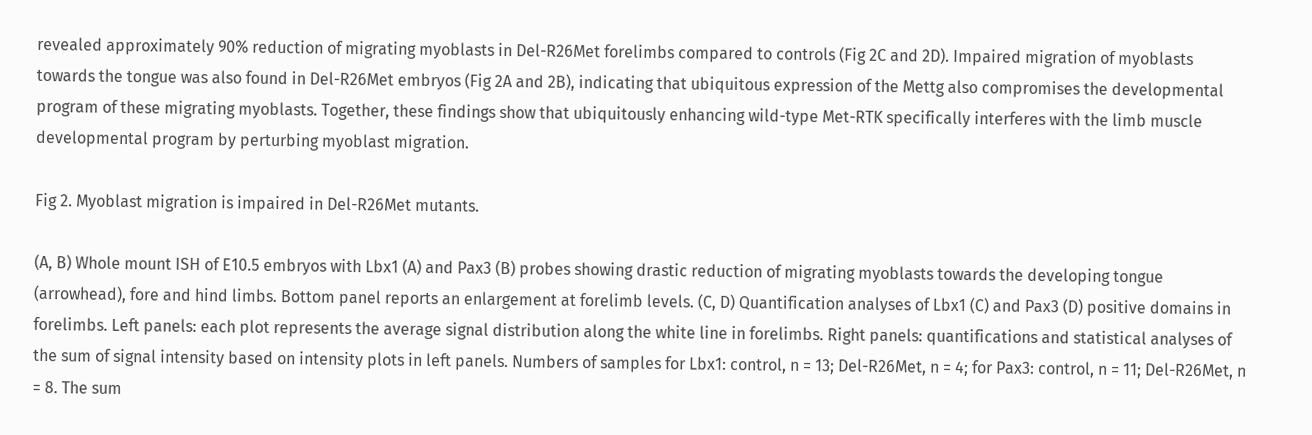revealed approximately 90% reduction of migrating myoblasts in Del-R26Met forelimbs compared to controls (Fig 2C and 2D). Impaired migration of myoblasts towards the tongue was also found in Del-R26Met embryos (Fig 2A and 2B), indicating that ubiquitous expression of the Mettg also compromises the developmental program of these migrating myoblasts. Together, these findings show that ubiquitously enhancing wild-type Met-RTK specifically interferes with the limb muscle developmental program by perturbing myoblast migration.

Fig 2. Myoblast migration is impaired in Del-R26Met mutants.

(A, B) Whole mount ISH of E10.5 embryos with Lbx1 (A) and Pax3 (B) probes showing drastic reduction of migrating myoblasts towards the developing tongue (arrowhead), fore and hind limbs. Bottom panel reports an enlargement at forelimb levels. (C, D) Quantification analyses of Lbx1 (C) and Pax3 (D) positive domains in forelimbs. Left panels: each plot represents the average signal distribution along the white line in forelimbs. Right panels: quantifications and statistical analyses of the sum of signal intensity based on intensity plots in left panels. Numbers of samples for Lbx1: control, n = 13; Del-R26Met, n = 4; for Pax3: control, n = 11; Del-R26Met, n = 8. The sum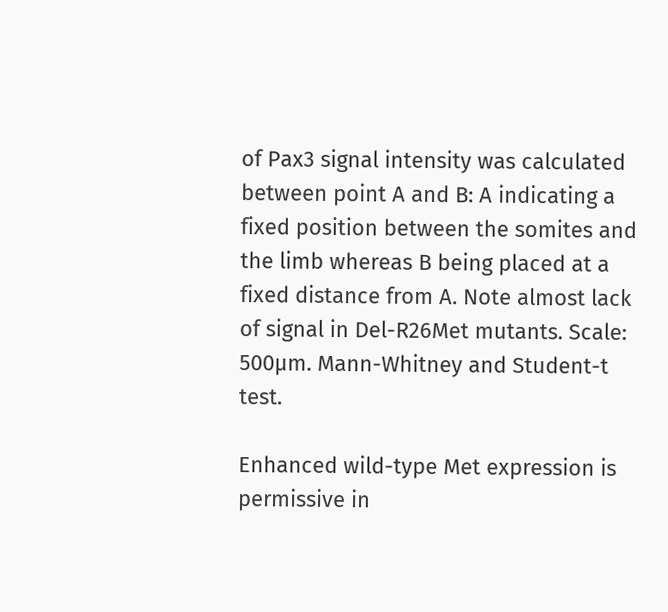of Pax3 signal intensity was calculated between point A and B: A indicating a fixed position between the somites and the limb whereas B being placed at a fixed distance from A. Note almost lack of signal in Del-R26Met mutants. Scale: 500μm. Mann-Whitney and Student-t test.

Enhanced wild-type Met expression is permissive in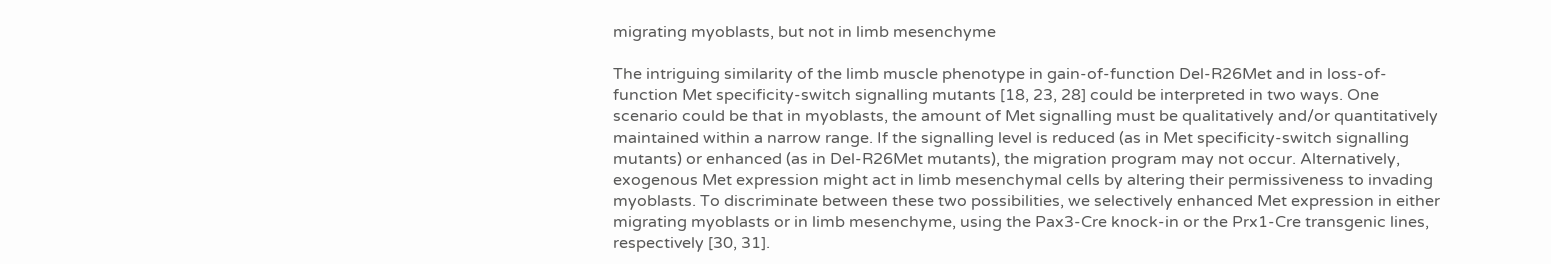migrating myoblasts, but not in limb mesenchyme

The intriguing similarity of the limb muscle phenotype in gain-of-function Del-R26Met and in loss-of-function Met specificity-switch signalling mutants [18, 23, 28] could be interpreted in two ways. One scenario could be that in myoblasts, the amount of Met signalling must be qualitatively and/or quantitatively maintained within a narrow range. If the signalling level is reduced (as in Met specificity-switch signalling mutants) or enhanced (as in Del-R26Met mutants), the migration program may not occur. Alternatively, exogenous Met expression might act in limb mesenchymal cells by altering their permissiveness to invading myoblasts. To discriminate between these two possibilities, we selectively enhanced Met expression in either migrating myoblasts or in limb mesenchyme, using the Pax3-Cre knock-in or the Prx1-Cre transgenic lines, respectively [30, 31].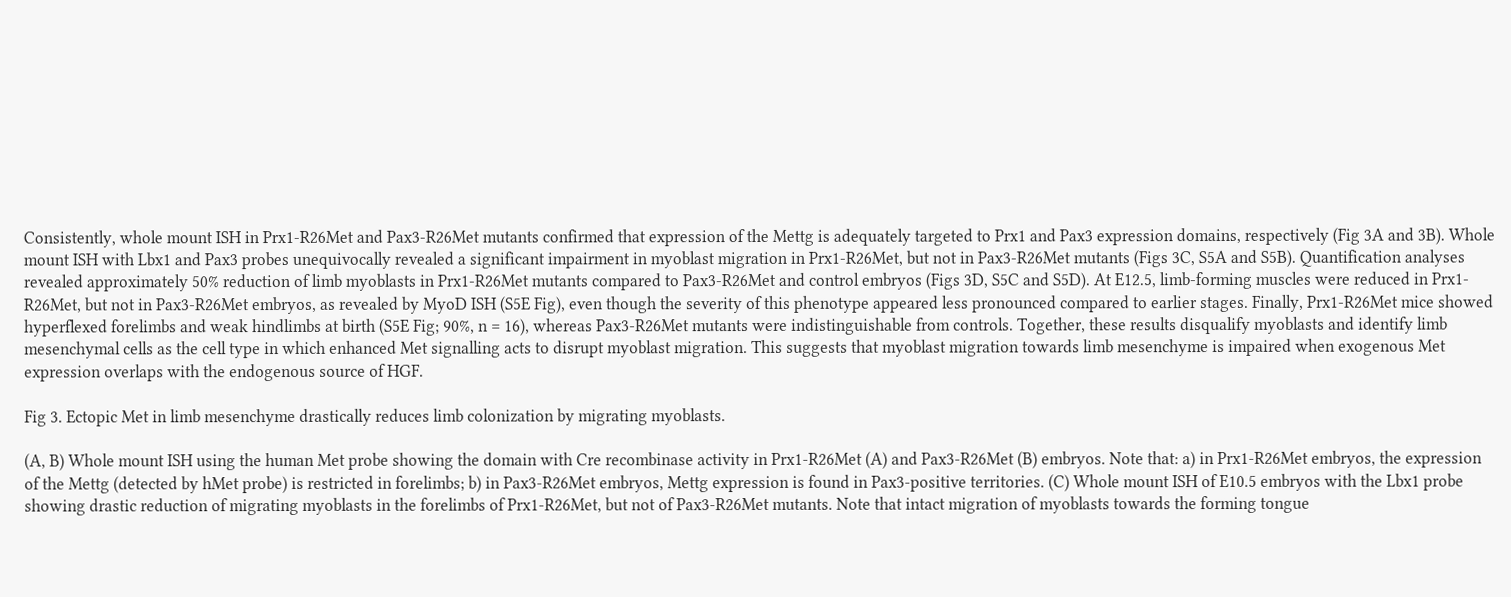Consistently, whole mount ISH in Prx1-R26Met and Pax3-R26Met mutants confirmed that expression of the Mettg is adequately targeted to Prx1 and Pax3 expression domains, respectively (Fig 3A and 3B). Whole mount ISH with Lbx1 and Pax3 probes unequivocally revealed a significant impairment in myoblast migration in Prx1-R26Met, but not in Pax3-R26Met mutants (Figs 3C, S5A and S5B). Quantification analyses revealed approximately 50% reduction of limb myoblasts in Prx1-R26Met mutants compared to Pax3-R26Met and control embryos (Figs 3D, S5C and S5D). At E12.5, limb-forming muscles were reduced in Prx1-R26Met, but not in Pax3-R26Met embryos, as revealed by MyoD ISH (S5E Fig), even though the severity of this phenotype appeared less pronounced compared to earlier stages. Finally, Prx1-R26Met mice showed hyperflexed forelimbs and weak hindlimbs at birth (S5E Fig; 90%, n = 16), whereas Pax3-R26Met mutants were indistinguishable from controls. Together, these results disqualify myoblasts and identify limb mesenchymal cells as the cell type in which enhanced Met signalling acts to disrupt myoblast migration. This suggests that myoblast migration towards limb mesenchyme is impaired when exogenous Met expression overlaps with the endogenous source of HGF.

Fig 3. Ectopic Met in limb mesenchyme drastically reduces limb colonization by migrating myoblasts.

(A, B) Whole mount ISH using the human Met probe showing the domain with Cre recombinase activity in Prx1-R26Met (A) and Pax3-R26Met (B) embryos. Note that: a) in Prx1-R26Met embryos, the expression of the Mettg (detected by hMet probe) is restricted in forelimbs; b) in Pax3-R26Met embryos, Mettg expression is found in Pax3-positive territories. (C) Whole mount ISH of E10.5 embryos with the Lbx1 probe showing drastic reduction of migrating myoblasts in the forelimbs of Prx1-R26Met, but not of Pax3-R26Met mutants. Note that intact migration of myoblasts towards the forming tongue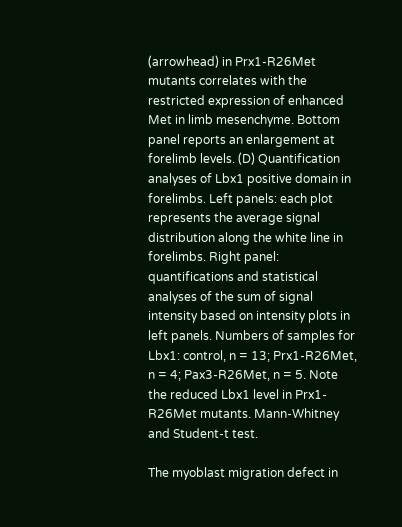(arrowhead) in Prx1-R26Met mutants correlates with the restricted expression of enhanced Met in limb mesenchyme. Bottom panel reports an enlargement at forelimb levels. (D) Quantification analyses of Lbx1 positive domain in forelimbs. Left panels: each plot represents the average signal distribution along the white line in forelimbs. Right panel: quantifications and statistical analyses of the sum of signal intensity based on intensity plots in left panels. Numbers of samples for Lbx1: control, n = 13; Prx1-R26Met, n = 4; Pax3-R26Met, n = 5. Note the reduced Lbx1 level in Prx1-R26Met mutants. Mann-Whitney and Student-t test.

The myoblast migration defect in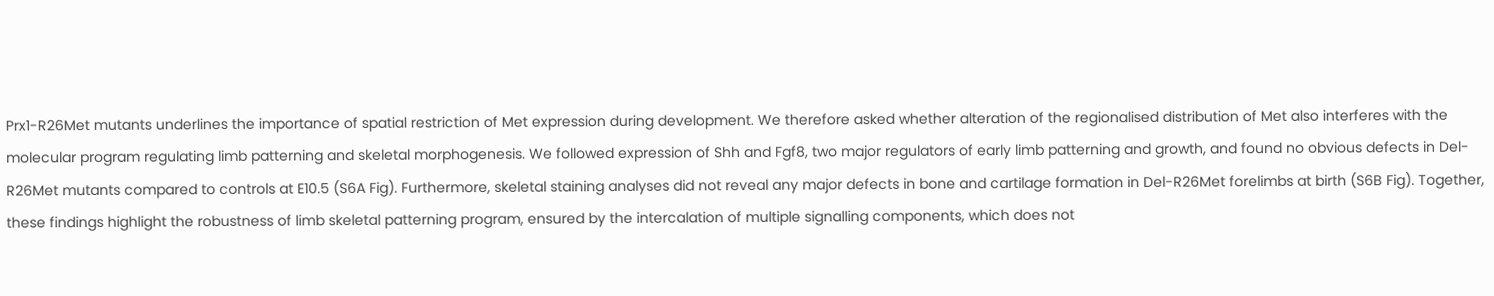Prx1-R26Met mutants underlines the importance of spatial restriction of Met expression during development. We therefore asked whether alteration of the regionalised distribution of Met also interferes with the molecular program regulating limb patterning and skeletal morphogenesis. We followed expression of Shh and Fgf8, two major regulators of early limb patterning and growth, and found no obvious defects in Del-R26Met mutants compared to controls at E10.5 (S6A Fig). Furthermore, skeletal staining analyses did not reveal any major defects in bone and cartilage formation in Del-R26Met forelimbs at birth (S6B Fig). Together, these findings highlight the robustness of limb skeletal patterning program, ensured by the intercalation of multiple signalling components, which does not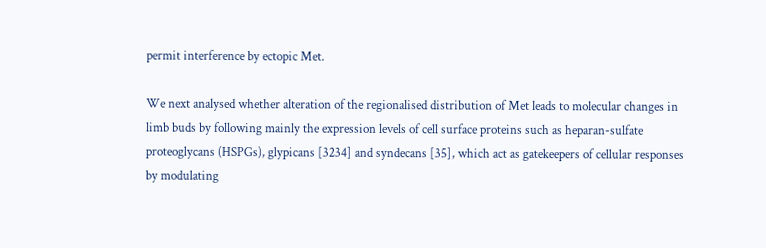permit interference by ectopic Met.

We next analysed whether alteration of the regionalised distribution of Met leads to molecular changes in limb buds by following mainly the expression levels of cell surface proteins such as heparan-sulfate proteoglycans (HSPGs), glypicans [3234] and syndecans [35], which act as gatekeepers of cellular responses by modulating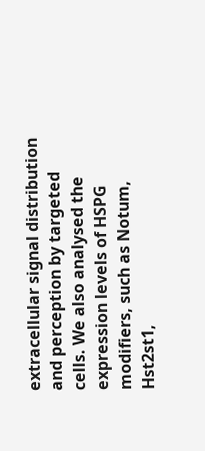extracellular signal distribution and perception by targeted cells. We also analysed the expression levels of HSPG modifiers, such as Notum, Hst2st1,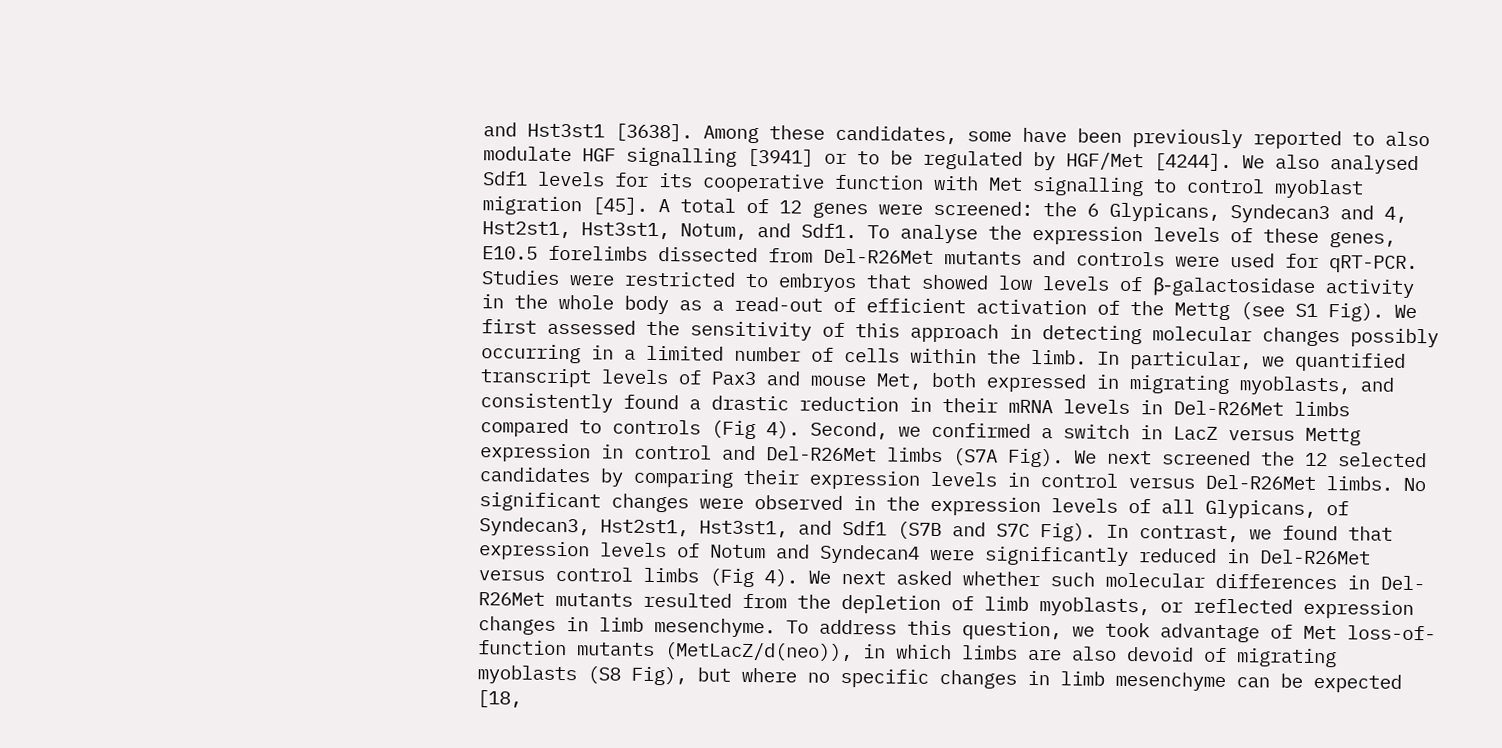and Hst3st1 [3638]. Among these candidates, some have been previously reported to also modulate HGF signalling [3941] or to be regulated by HGF/Met [4244]. We also analysed Sdf1 levels for its cooperative function with Met signalling to control myoblast migration [45]. A total of 12 genes were screened: the 6 Glypicans, Syndecan3 and 4, Hst2st1, Hst3st1, Notum, and Sdf1. To analyse the expression levels of these genes, E10.5 forelimbs dissected from Del-R26Met mutants and controls were used for qRT-PCR. Studies were restricted to embryos that showed low levels of β-galactosidase activity in the whole body as a read-out of efficient activation of the Mettg (see S1 Fig). We first assessed the sensitivity of this approach in detecting molecular changes possibly occurring in a limited number of cells within the limb. In particular, we quantified transcript levels of Pax3 and mouse Met, both expressed in migrating myoblasts, and consistently found a drastic reduction in their mRNA levels in Del-R26Met limbs compared to controls (Fig 4). Second, we confirmed a switch in LacZ versus Mettg expression in control and Del-R26Met limbs (S7A Fig). We next screened the 12 selected candidates by comparing their expression levels in control versus Del-R26Met limbs. No significant changes were observed in the expression levels of all Glypicans, of Syndecan3, Hst2st1, Hst3st1, and Sdf1 (S7B and S7C Fig). In contrast, we found that expression levels of Notum and Syndecan4 were significantly reduced in Del-R26Met versus control limbs (Fig 4). We next asked whether such molecular differences in Del-R26Met mutants resulted from the depletion of limb myoblasts, or reflected expression changes in limb mesenchyme. To address this question, we took advantage of Met loss-of-function mutants (MetLacZ/d(neo)), in which limbs are also devoid of migrating myoblasts (S8 Fig), but where no specific changes in limb mesenchyme can be expected [18,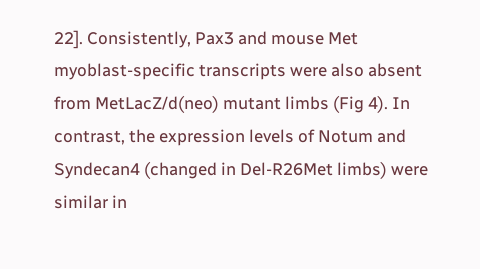22]. Consistently, Pax3 and mouse Met myoblast-specific transcripts were also absent from MetLacZ/d(neo) mutant limbs (Fig 4). In contrast, the expression levels of Notum and Syndecan4 (changed in Del-R26Met limbs) were similar in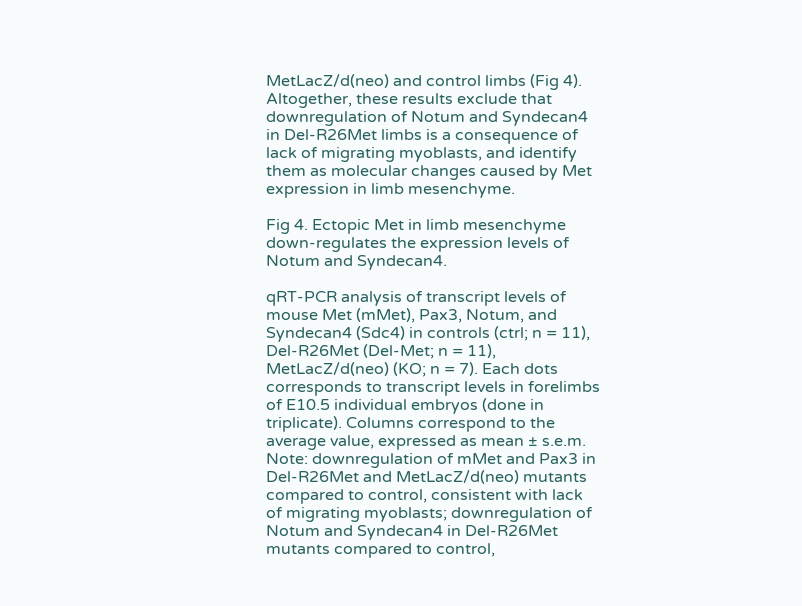MetLacZ/d(neo) and control limbs (Fig 4). Altogether, these results exclude that downregulation of Notum and Syndecan4 in Del-R26Met limbs is a consequence of lack of migrating myoblasts, and identify them as molecular changes caused by Met expression in limb mesenchyme.

Fig 4. Ectopic Met in limb mesenchyme down-regulates the expression levels of Notum and Syndecan4.

qRT-PCR analysis of transcript levels of mouse Met (mMet), Pax3, Notum, and Syndecan4 (Sdc4) in controls (ctrl; n = 11), Del-R26Met (Del-Met; n = 11), MetLacZ/d(neo) (KO; n = 7). Each dots corresponds to transcript levels in forelimbs of E10.5 individual embryos (done in triplicate). Columns correspond to the average value, expressed as mean ± s.e.m. Note: downregulation of mMet and Pax3 in Del-R26Met and MetLacZ/d(neo) mutants compared to control, consistent with lack of migrating myoblasts; downregulation of Notum and Syndecan4 in Del-R26Met mutants compared to control,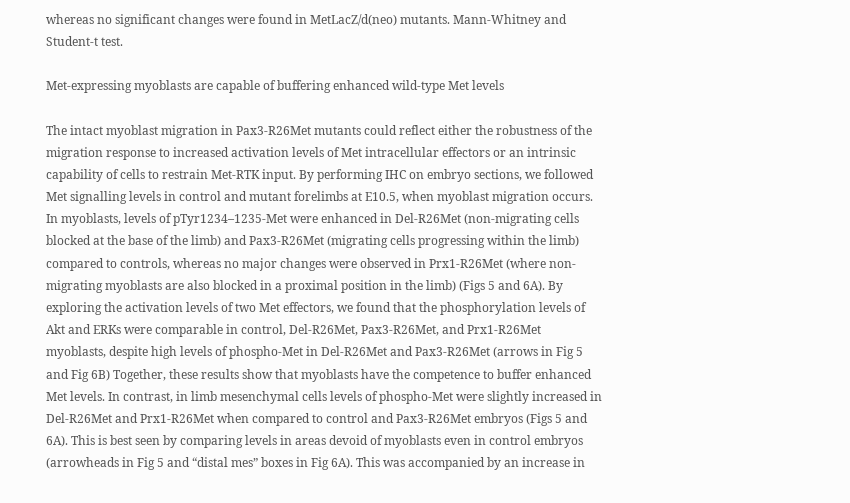whereas no significant changes were found in MetLacZ/d(neo) mutants. Mann-Whitney and Student-t test.

Met-expressing myoblasts are capable of buffering enhanced wild-type Met levels

The intact myoblast migration in Pax3-R26Met mutants could reflect either the robustness of the migration response to increased activation levels of Met intracellular effectors or an intrinsic capability of cells to restrain Met-RTK input. By performing IHC on embryo sections, we followed Met signalling levels in control and mutant forelimbs at E10.5, when myoblast migration occurs. In myoblasts, levels of pTyr1234–1235-Met were enhanced in Del-R26Met (non-migrating cells blocked at the base of the limb) and Pax3-R26Met (migrating cells progressing within the limb) compared to controls, whereas no major changes were observed in Prx1-R26Met (where non-migrating myoblasts are also blocked in a proximal position in the limb) (Figs 5 and 6A). By exploring the activation levels of two Met effectors, we found that the phosphorylation levels of Akt and ERKs were comparable in control, Del-R26Met, Pax3-R26Met, and Prx1-R26Met myoblasts, despite high levels of phospho-Met in Del-R26Met and Pax3-R26Met (arrows in Fig 5 and Fig 6B) Together, these results show that myoblasts have the competence to buffer enhanced Met levels. In contrast, in limb mesenchymal cells levels of phospho-Met were slightly increased in Del-R26Met and Prx1-R26Met when compared to control and Pax3-R26Met embryos (Figs 5 and 6A). This is best seen by comparing levels in areas devoid of myoblasts even in control embryos (arrowheads in Fig 5 and “distal mes” boxes in Fig 6A). This was accompanied by an increase in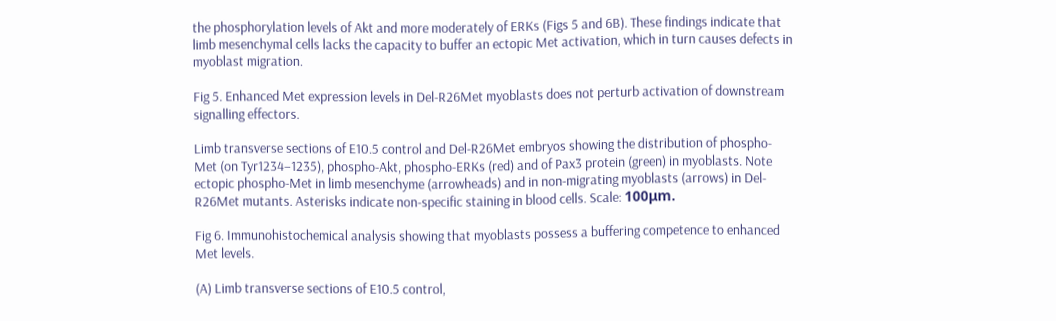the phosphorylation levels of Akt and more moderately of ERKs (Figs 5 and 6B). These findings indicate that limb mesenchymal cells lacks the capacity to buffer an ectopic Met activation, which in turn causes defects in myoblast migration.

Fig 5. Enhanced Met expression levels in Del-R26Met myoblasts does not perturb activation of downstream signalling effectors.

Limb transverse sections of E10.5 control and Del-R26Met embryos showing the distribution of phospho-Met (on Tyr1234–1235), phospho-Akt, phospho-ERKs (red) and of Pax3 protein (green) in myoblasts. Note ectopic phospho-Met in limb mesenchyme (arrowheads) and in non-migrating myoblasts (arrows) in Del-R26Met mutants. Asterisks indicate non-specific staining in blood cells. Scale: 100μm.

Fig 6. Immunohistochemical analysis showing that myoblasts possess a buffering competence to enhanced Met levels.

(A) Limb transverse sections of E10.5 control,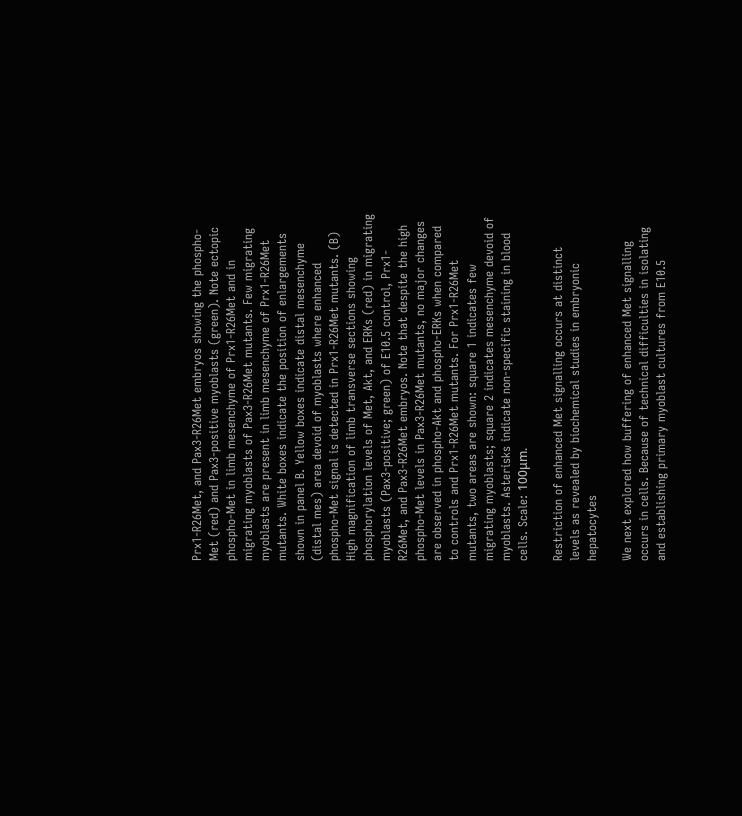Prx1-R26Met, and Pax3-R26Met embryos showing the phospho-Met (red) and Pax3-positive myoblasts (green). Note ectopic phospho-Met in limb mesenchyme of Prx1-R26Met and in migrating myoblasts of Pax3-R26Met mutants. Few migrating myoblasts are present in limb mesenchyme of Prx1-R26Met mutants. White boxes indicate the position of enlargements shown in panel B. Yellow boxes indicate distal mesenchyme (distal mes) area devoid of myoblasts where enhanced phospho-Met signal is detected in Prx1-R26Met mutants. (B) High magnification of limb transverse sections showing phosphorylation levels of Met, Akt, and ERKs (red) in migrating myoblasts (Pax3-positive; green) of E10.5 control, Prx1-R26Met, and Pax3-R26Met embryos. Note that despite the high phospho-Met levels in Pax3-R26Met mutants, no major changes are observed in phospho-Akt and phospho-ERKs when compared to controls and Prx1-R26Met mutants. For Prx1-R26Met mutants, two areas are shown: square 1 indicates few migrating myoblasts; square 2 indicates mesenchyme devoid of myoblasts. Asterisks indicate non-specific staining in blood cells. Scale: 100μm.

Restriction of enhanced Met signalling occurs at distinct levels as revealed by biochemical studies in embryonic hepatocytes

We next explored how buffering of enhanced Met signalling occurs in cells. Because of technical difficulties in isolating and establishing primary myoblast cultures from E10.5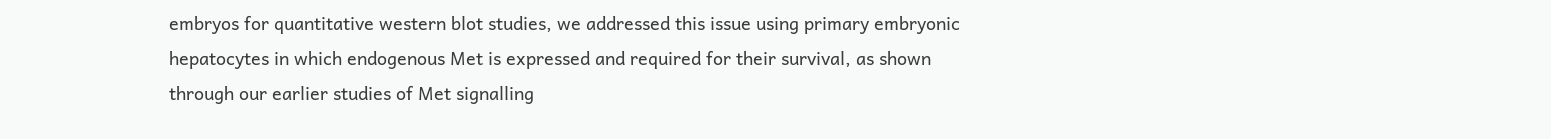embryos for quantitative western blot studies, we addressed this issue using primary embryonic hepatocytes in which endogenous Met is expressed and required for their survival, as shown through our earlier studies of Met signalling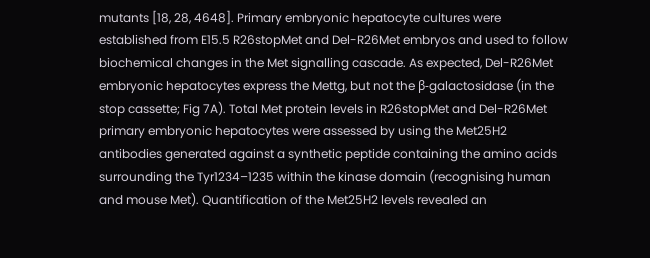mutants [18, 28, 4648]. Primary embryonic hepatocyte cultures were established from E15.5 R26stopMet and Del-R26Met embryos and used to follow biochemical changes in the Met signalling cascade. As expected, Del-R26Met embryonic hepatocytes express the Mettg, but not the β-galactosidase (in the stop cassette; Fig 7A). Total Met protein levels in R26stopMet and Del-R26Met primary embryonic hepatocytes were assessed by using the Met25H2 antibodies generated against a synthetic peptide containing the amino acids surrounding the Tyr1234–1235 within the kinase domain (recognising human and mouse Met). Quantification of the Met25H2 levels revealed an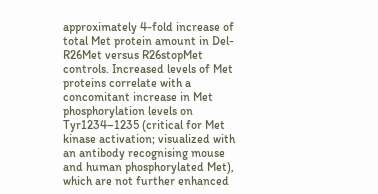approximately 4-fold increase of total Met protein amount in Del-R26Met versus R26stopMet controls. Increased levels of Met proteins correlate with a concomitant increase in Met phosphorylation levels on Tyr1234–1235 (critical for Met kinase activation; visualized with an antibody recognising mouse and human phosphorylated Met), which are not further enhanced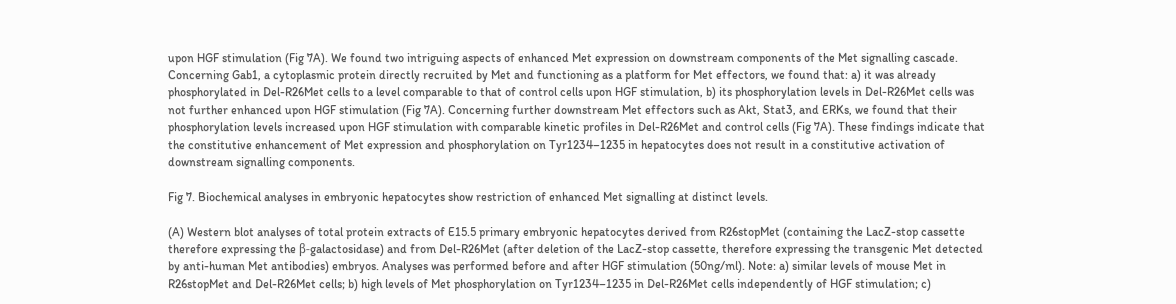upon HGF stimulation (Fig 7A). We found two intriguing aspects of enhanced Met expression on downstream components of the Met signalling cascade. Concerning Gab1, a cytoplasmic protein directly recruited by Met and functioning as a platform for Met effectors, we found that: a) it was already phosphorylated in Del-R26Met cells to a level comparable to that of control cells upon HGF stimulation, b) its phosphorylation levels in Del-R26Met cells was not further enhanced upon HGF stimulation (Fig 7A). Concerning further downstream Met effectors such as Akt, Stat3, and ERKs, we found that their phosphorylation levels increased upon HGF stimulation with comparable kinetic profiles in Del-R26Met and control cells (Fig 7A). These findings indicate that the constitutive enhancement of Met expression and phosphorylation on Tyr1234–1235 in hepatocytes does not result in a constitutive activation of downstream signalling components.

Fig 7. Biochemical analyses in embryonic hepatocytes show restriction of enhanced Met signalling at distinct levels.

(A) Western blot analyses of total protein extracts of E15.5 primary embryonic hepatocytes derived from R26stopMet (containing the LacZ-stop cassette therefore expressing the β-galactosidase) and from Del-R26Met (after deletion of the LacZ-stop cassette, therefore expressing the transgenic Met detected by anti-human Met antibodies) embryos. Analyses was performed before and after HGF stimulation (50ng/ml). Note: a) similar levels of mouse Met in R26stopMet and Del-R26Met cells; b) high levels of Met phosphorylation on Tyr1234–1235 in Del-R26Met cells independently of HGF stimulation; c)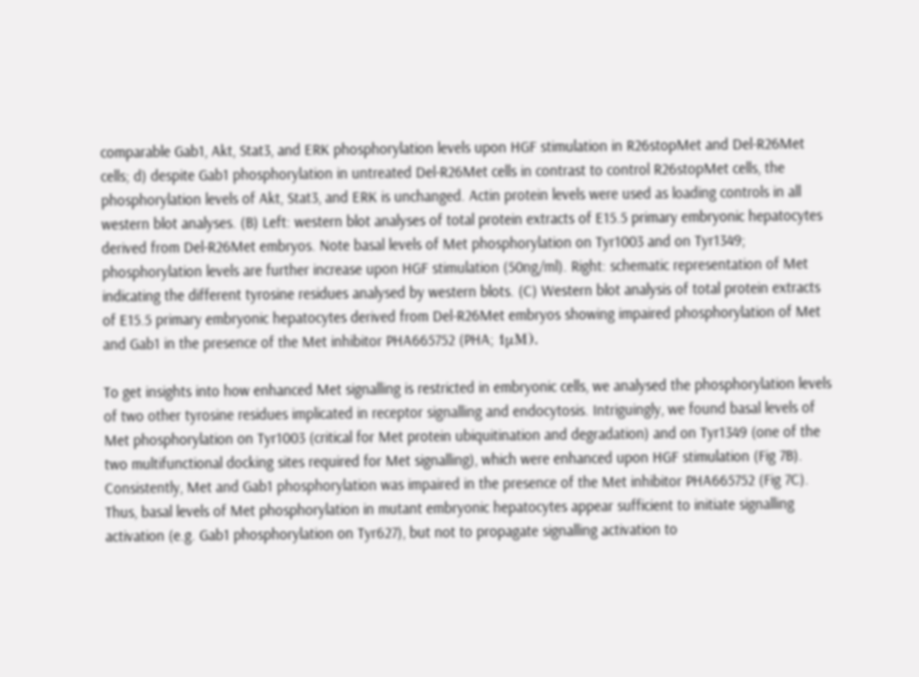comparable Gab1, Akt, Stat3, and ERK phosphorylation levels upon HGF stimulation in R26stopMet and Del-R26Met cells; d) despite Gab1 phosphorylation in untreated Del-R26Met cells in contrast to control R26stopMet cells, the phosphorylation levels of Akt, Stat3, and ERK is unchanged. Actin protein levels were used as loading controls in all western blot analyses. (B) Left: western blot analyses of total protein extracts of E15.5 primary embryonic hepatocytes derived from Del-R26Met embryos. Note basal levels of Met phosphorylation on Tyr1003 and on Tyr1349; phosphorylation levels are further increase upon HGF stimulation (50ng/ml). Right: schematic representation of Met indicating the different tyrosine residues analysed by western blots. (C) Western blot analysis of total protein extracts of E15.5 primary embryonic hepatocytes derived from Del-R26Met embryos showing impaired phosphorylation of Met and Gab1 in the presence of the Met inhibitor PHA665752 (PHA; 1μM).

To get insights into how enhanced Met signalling is restricted in embryonic cells, we analysed the phosphorylation levels of two other tyrosine residues implicated in receptor signalling and endocytosis. Intriguingly, we found basal levels of Met phosphorylation on Tyr1003 (critical for Met protein ubiquitination and degradation) and on Tyr1349 (one of the two multifunctional docking sites required for Met signalling), which were enhanced upon HGF stimulation (Fig 7B). Consistently, Met and Gab1 phosphorylation was impaired in the presence of the Met inhibitor PHA665752 (Fig 7C). Thus, basal levels of Met phosphorylation in mutant embryonic hepatocytes appear sufficient to initiate signalling activation (e.g. Gab1 phosphorylation on Tyr627), but not to propagate signalling activation to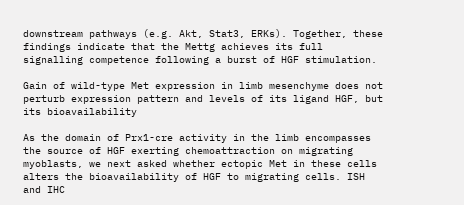downstream pathways (e.g. Akt, Stat3, ERKs). Together, these findings indicate that the Mettg achieves its full signalling competence following a burst of HGF stimulation.

Gain of wild-type Met expression in limb mesenchyme does not perturb expression pattern and levels of its ligand HGF, but its bioavailability

As the domain of Prx1-cre activity in the limb encompasses the source of HGF exerting chemoattraction on migrating myoblasts, we next asked whether ectopic Met in these cells alters the bioavailability of HGF to migrating cells. ISH and IHC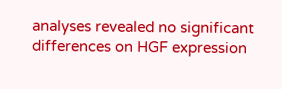analyses revealed no significant differences on HGF expression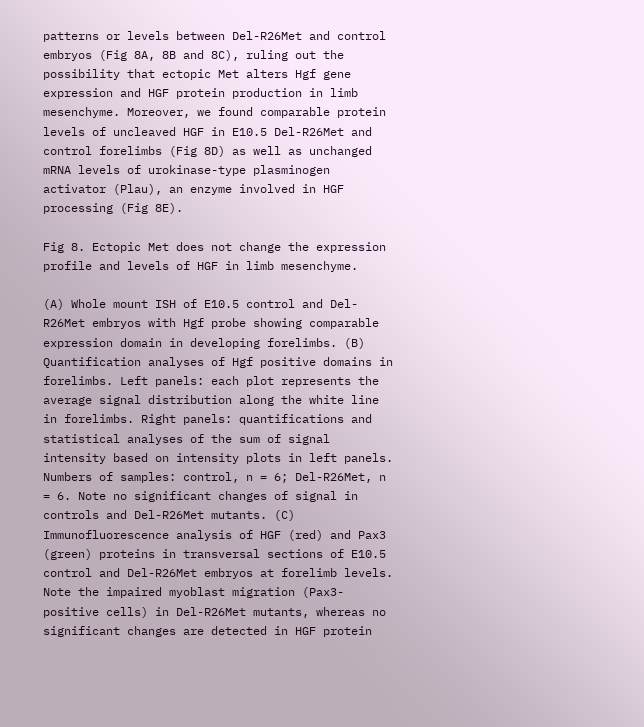patterns or levels between Del-R26Met and control embryos (Fig 8A, 8B and 8C), ruling out the possibility that ectopic Met alters Hgf gene expression and HGF protein production in limb mesenchyme. Moreover, we found comparable protein levels of uncleaved HGF in E10.5 Del-R26Met and control forelimbs (Fig 8D) as well as unchanged mRNA levels of urokinase-type plasminogen activator (Plau), an enzyme involved in HGF processing (Fig 8E).

Fig 8. Ectopic Met does not change the expression profile and levels of HGF in limb mesenchyme.

(A) Whole mount ISH of E10.5 control and Del-R26Met embryos with Hgf probe showing comparable expression domain in developing forelimbs. (B) Quantification analyses of Hgf positive domains in forelimbs. Left panels: each plot represents the average signal distribution along the white line in forelimbs. Right panels: quantifications and statistical analyses of the sum of signal intensity based on intensity plots in left panels. Numbers of samples: control, n = 6; Del-R26Met, n = 6. Note no significant changes of signal in controls and Del-R26Met mutants. (C) Immunofluorescence analysis of HGF (red) and Pax3 (green) proteins in transversal sections of E10.5 control and Del-R26Met embryos at forelimb levels. Note the impaired myoblast migration (Pax3-positive cells) in Del-R26Met mutants, whereas no significant changes are detected in HGF protein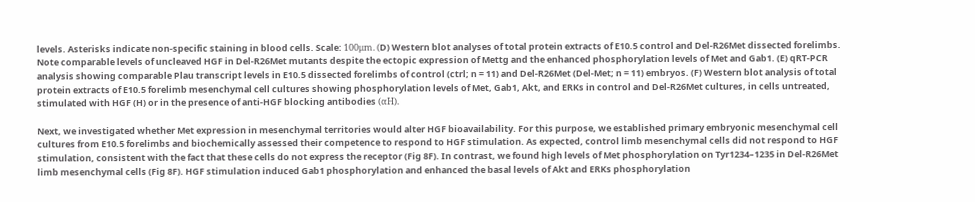levels. Asterisks indicate non-specific staining in blood cells. Scale: 100μm. (D) Western blot analyses of total protein extracts of E10.5 control and Del-R26Met dissected forelimbs. Note comparable levels of uncleaved HGF in Del-R26Met mutants despite the ectopic expression of Mettg and the enhanced phosphorylation levels of Met and Gab1. (E) qRT-PCR analysis showing comparable Plau transcript levels in E10.5 dissected forelimbs of control (ctrl; n = 11) and Del-R26Met (Del-Met; n = 11) embryos. (F) Western blot analysis of total protein extracts of E10.5 forelimb mesenchymal cell cultures showing phosphorylation levels of Met, Gab1, Akt, and ERKs in control and Del-R26Met cultures, in cells untreated, stimulated with HGF (H) or in the presence of anti-HGF blocking antibodies (αH).

Next, we investigated whether Met expression in mesenchymal territories would alter HGF bioavailability. For this purpose, we established primary embryonic mesenchymal cell cultures from E10.5 forelimbs and biochemically assessed their competence to respond to HGF stimulation. As expected, control limb mesenchymal cells did not respond to HGF stimulation, consistent with the fact that these cells do not express the receptor (Fig 8F). In contrast, we found high levels of Met phosphorylation on Tyr1234–1235 in Del-R26Met limb mesenchymal cells (Fig 8F). HGF stimulation induced Gab1 phosphorylation and enhanced the basal levels of Akt and ERKs phosphorylation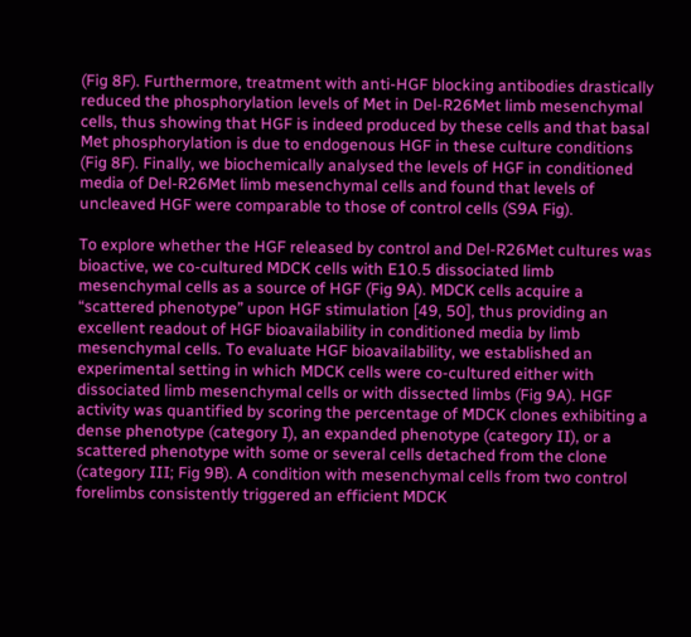(Fig 8F). Furthermore, treatment with anti-HGF blocking antibodies drastically reduced the phosphorylation levels of Met in Del-R26Met limb mesenchymal cells, thus showing that HGF is indeed produced by these cells and that basal Met phosphorylation is due to endogenous HGF in these culture conditions (Fig 8F). Finally, we biochemically analysed the levels of HGF in conditioned media of Del-R26Met limb mesenchymal cells and found that levels of uncleaved HGF were comparable to those of control cells (S9A Fig).

To explore whether the HGF released by control and Del-R26Met cultures was bioactive, we co-cultured MDCK cells with E10.5 dissociated limb mesenchymal cells as a source of HGF (Fig 9A). MDCK cells acquire a “scattered phenotype” upon HGF stimulation [49, 50], thus providing an excellent readout of HGF bioavailability in conditioned media by limb mesenchymal cells. To evaluate HGF bioavailability, we established an experimental setting in which MDCK cells were co-cultured either with dissociated limb mesenchymal cells or with dissected limbs (Fig 9A). HGF activity was quantified by scoring the percentage of MDCK clones exhibiting a dense phenotype (category I), an expanded phenotype (category II), or a scattered phenotype with some or several cells detached from the clone (category III; Fig 9B). A condition with mesenchymal cells from two control forelimbs consistently triggered an efficient MDCK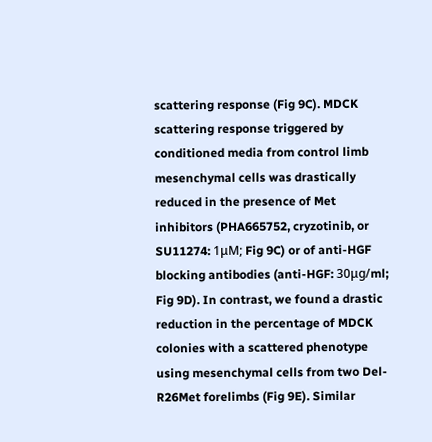scattering response (Fig 9C). MDCK scattering response triggered by conditioned media from control limb mesenchymal cells was drastically reduced in the presence of Met inhibitors (PHA665752, cryzotinib, or SU11274: 1μM; Fig 9C) or of anti-HGF blocking antibodies (anti-HGF: 30μg/ml; Fig 9D). In contrast, we found a drastic reduction in the percentage of MDCK colonies with a scattered phenotype using mesenchymal cells from two Del-R26Met forelimbs (Fig 9E). Similar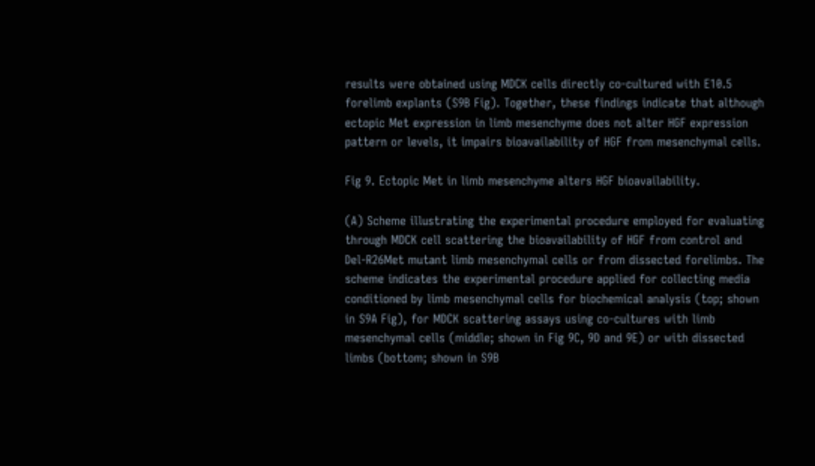results were obtained using MDCK cells directly co-cultured with E10.5 forelimb explants (S9B Fig). Together, these findings indicate that although ectopic Met expression in limb mesenchyme does not alter HGF expression pattern or levels, it impairs bioavailability of HGF from mesenchymal cells.

Fig 9. Ectopic Met in limb mesenchyme alters HGF bioavailability.

(A) Scheme illustrating the experimental procedure employed for evaluating through MDCK cell scattering the bioavailability of HGF from control and Del-R26Met mutant limb mesenchymal cells or from dissected forelimbs. The scheme indicates the experimental procedure applied for collecting media conditioned by limb mesenchymal cells for biochemical analysis (top; shown in S9A Fig), for MDCK scattering assays using co-cultures with limb mesenchymal cells (middle; shown in Fig 9C, 9D and 9E) or with dissected limbs (bottom; shown in S9B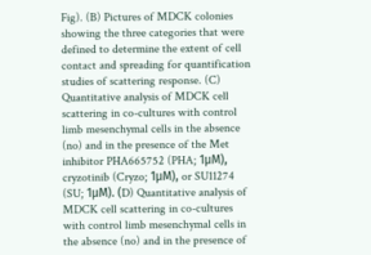Fig). (B) Pictures of MDCK colonies showing the three categories that were defined to determine the extent of cell contact and spreading for quantification studies of scattering response. (C) Quantitative analysis of MDCK cell scattering in co-cultures with control limb mesenchymal cells in the absence (no) and in the presence of the Met inhibitor PHA665752 (PHA; 1μM), cryzotinib (Cryzo; 1μM), or SU11274 (SU; 1μM). (D) Quantitative analysis of MDCK cell scattering in co-cultures with control limb mesenchymal cells in the absence (no) and in the presence of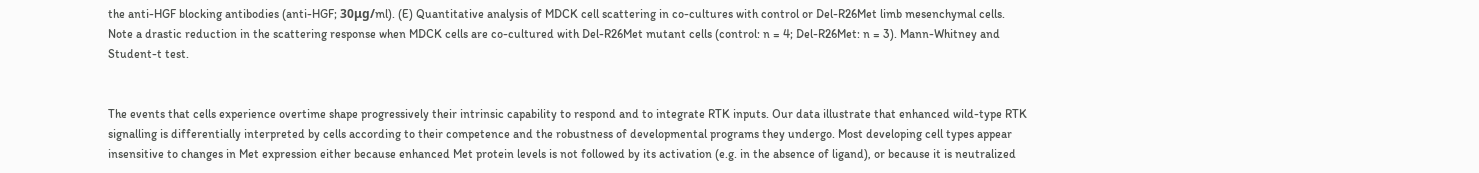the anti-HGF blocking antibodies (anti-HGF; 30μg/ml). (E) Quantitative analysis of MDCK cell scattering in co-cultures with control or Del-R26Met limb mesenchymal cells. Note a drastic reduction in the scattering response when MDCK cells are co-cultured with Del-R26Met mutant cells (control: n = 4; Del-R26Met: n = 3). Mann-Whitney and Student-t test.


The events that cells experience overtime shape progressively their intrinsic capability to respond and to integrate RTK inputs. Our data illustrate that enhanced wild-type RTK signalling is differentially interpreted by cells according to their competence and the robustness of developmental programs they undergo. Most developing cell types appear insensitive to changes in Met expression either because enhanced Met protein levels is not followed by its activation (e.g. in the absence of ligand), or because it is neutralized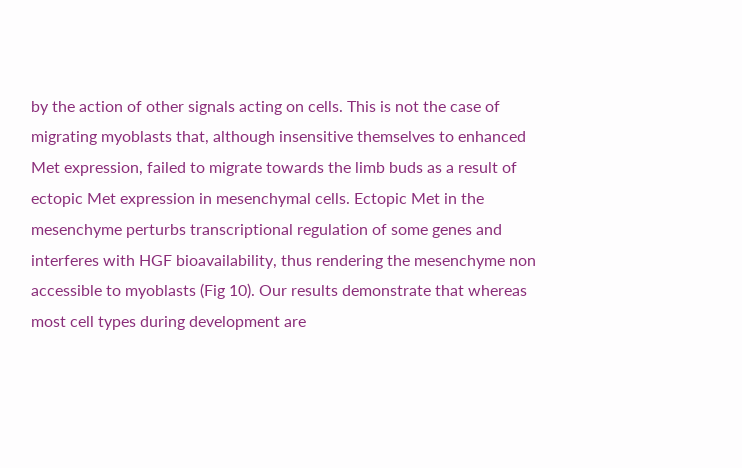by the action of other signals acting on cells. This is not the case of migrating myoblasts that, although insensitive themselves to enhanced Met expression, failed to migrate towards the limb buds as a result of ectopic Met expression in mesenchymal cells. Ectopic Met in the mesenchyme perturbs transcriptional regulation of some genes and interferes with HGF bioavailability, thus rendering the mesenchyme non accessible to myoblasts (Fig 10). Our results demonstrate that whereas most cell types during development are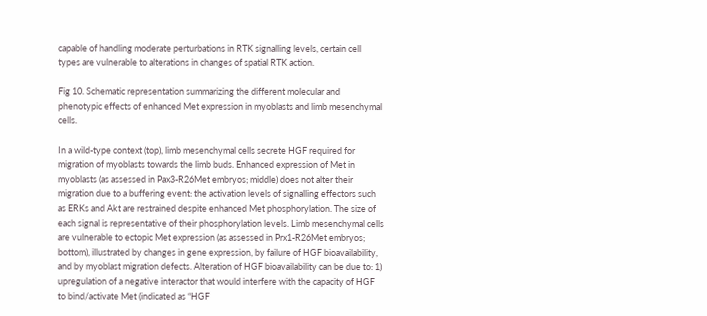capable of handling moderate perturbations in RTK signalling levels, certain cell types are vulnerable to alterations in changes of spatial RTK action.

Fig 10. Schematic representation summarizing the different molecular and phenotypic effects of enhanced Met expression in myoblasts and limb mesenchymal cells.

In a wild-type context (top), limb mesenchymal cells secrete HGF required for migration of myoblasts towards the limb buds. Enhanced expression of Met in myoblasts (as assessed in Pax3-R26Met embryos; middle) does not alter their migration due to a buffering event: the activation levels of signalling effectors such as ERKs and Akt are restrained despite enhanced Met phosphorylation. The size of each signal is representative of their phosphorylation levels. Limb mesenchymal cells are vulnerable to ectopic Met expression (as assessed in Prx1-R26Met embryos; bottom), illustrated by changes in gene expression, by failure of HGF bioavailability, and by myoblast migration defects. Alteration of HGF bioavailability can be due to: 1) upregulation of a negative interactor that would interfere with the capacity of HGF to bind/activate Met (indicated as “HGF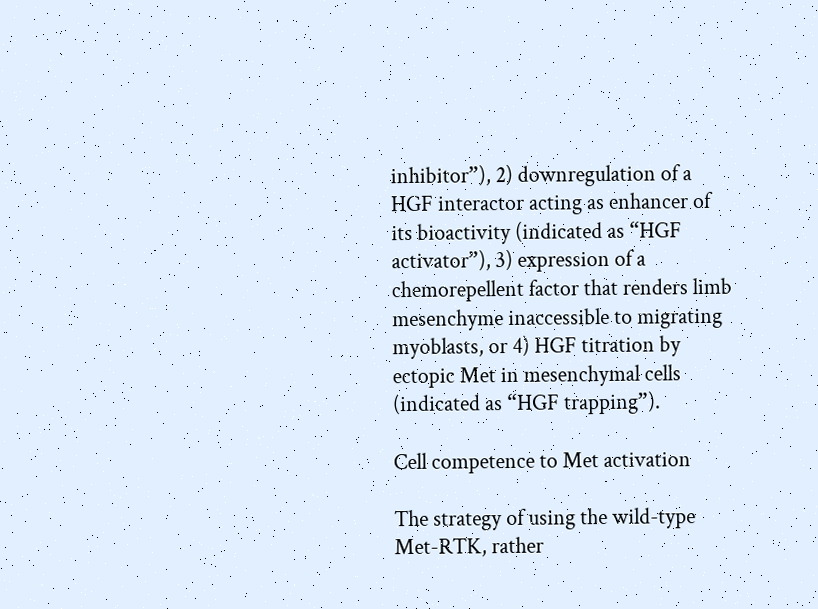inhibitor”), 2) downregulation of a HGF interactor acting as enhancer of its bioactivity (indicated as “HGF activator”), 3) expression of a chemorepellent factor that renders limb mesenchyme inaccessible to migrating myoblasts, or 4) HGF titration by ectopic Met in mesenchymal cells (indicated as “HGF trapping”).

Cell competence to Met activation

The strategy of using the wild-type Met-RTK, rather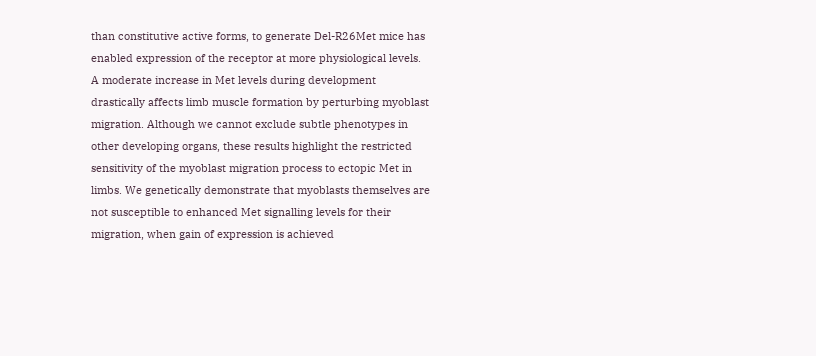than constitutive active forms, to generate Del-R26Met mice has enabled expression of the receptor at more physiological levels. A moderate increase in Met levels during development drastically affects limb muscle formation by perturbing myoblast migration. Although we cannot exclude subtle phenotypes in other developing organs, these results highlight the restricted sensitivity of the myoblast migration process to ectopic Met in limbs. We genetically demonstrate that myoblasts themselves are not susceptible to enhanced Met signalling levels for their migration, when gain of expression is achieved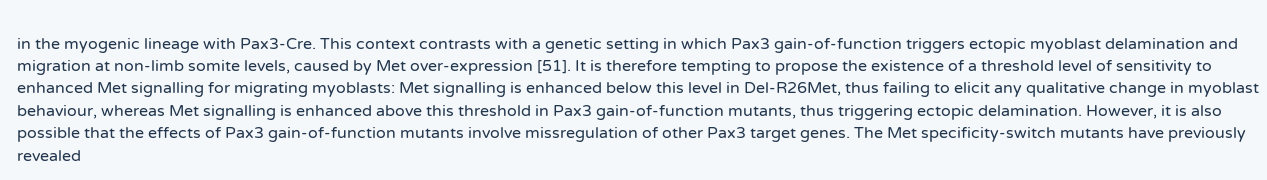in the myogenic lineage with Pax3-Cre. This context contrasts with a genetic setting in which Pax3 gain-of-function triggers ectopic myoblast delamination and migration at non-limb somite levels, caused by Met over-expression [51]. It is therefore tempting to propose the existence of a threshold level of sensitivity to enhanced Met signalling for migrating myoblasts: Met signalling is enhanced below this level in Del-R26Met, thus failing to elicit any qualitative change in myoblast behaviour, whereas Met signalling is enhanced above this threshold in Pax3 gain-of-function mutants, thus triggering ectopic delamination. However, it is also possible that the effects of Pax3 gain-of-function mutants involve missregulation of other Pax3 target genes. The Met specificity-switch mutants have previously revealed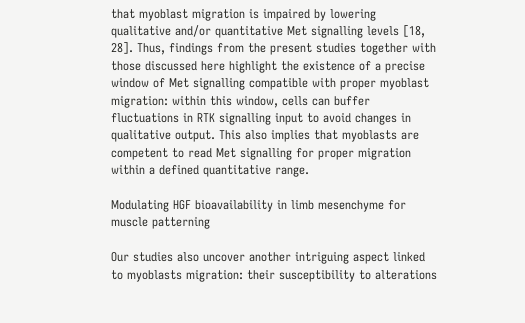that myoblast migration is impaired by lowering qualitative and/or quantitative Met signalling levels [18, 28]. Thus, findings from the present studies together with those discussed here highlight the existence of a precise window of Met signalling compatible with proper myoblast migration: within this window, cells can buffer fluctuations in RTK signalling input to avoid changes in qualitative output. This also implies that myoblasts are competent to read Met signalling for proper migration within a defined quantitative range.

Modulating HGF bioavailability in limb mesenchyme for muscle patterning

Our studies also uncover another intriguing aspect linked to myoblasts migration: their susceptibility to alterations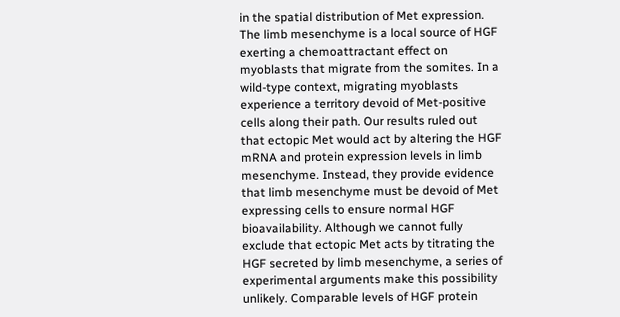in the spatial distribution of Met expression. The limb mesenchyme is a local source of HGF exerting a chemoattractant effect on myoblasts that migrate from the somites. In a wild-type context, migrating myoblasts experience a territory devoid of Met-positive cells along their path. Our results ruled out that ectopic Met would act by altering the HGF mRNA and protein expression levels in limb mesenchyme. Instead, they provide evidence that limb mesenchyme must be devoid of Met expressing cells to ensure normal HGF bioavailability. Although we cannot fully exclude that ectopic Met acts by titrating the HGF secreted by limb mesenchyme, a series of experimental arguments make this possibility unlikely. Comparable levels of HGF protein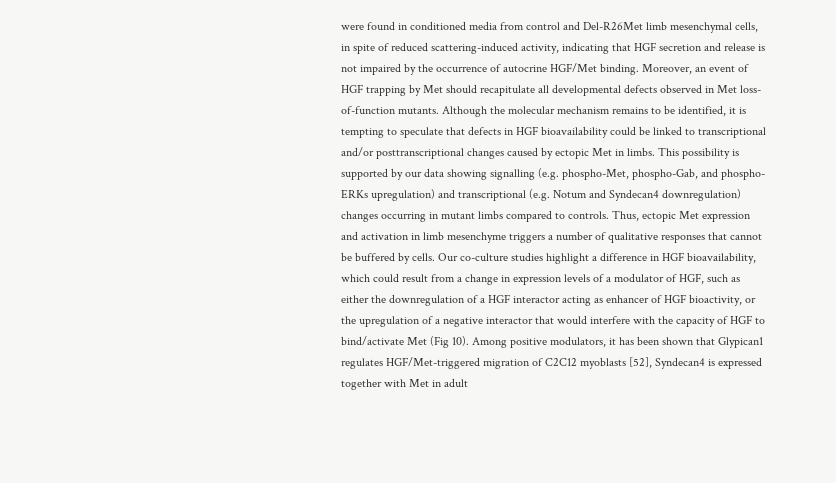were found in conditioned media from control and Del-R26Met limb mesenchymal cells, in spite of reduced scattering-induced activity, indicating that HGF secretion and release is not impaired by the occurrence of autocrine HGF/Met binding. Moreover, an event of HGF trapping by Met should recapitulate all developmental defects observed in Met loss-of-function mutants. Although the molecular mechanism remains to be identified, it is tempting to speculate that defects in HGF bioavailability could be linked to transcriptional and/or posttranscriptional changes caused by ectopic Met in limbs. This possibility is supported by our data showing signalling (e.g. phospho-Met, phospho-Gab, and phospho-ERKs upregulation) and transcriptional (e.g. Notum and Syndecan4 downregulation) changes occurring in mutant limbs compared to controls. Thus, ectopic Met expression and activation in limb mesenchyme triggers a number of qualitative responses that cannot be buffered by cells. Our co-culture studies highlight a difference in HGF bioavailability, which could result from a change in expression levels of a modulator of HGF, such as either the downregulation of a HGF interactor acting as enhancer of HGF bioactivity, or the upregulation of a negative interactor that would interfere with the capacity of HGF to bind/activate Met (Fig 10). Among positive modulators, it has been shown that Glypican1 regulates HGF/Met-triggered migration of C2C12 myoblasts [52], Syndecan4 is expressed together with Met in adult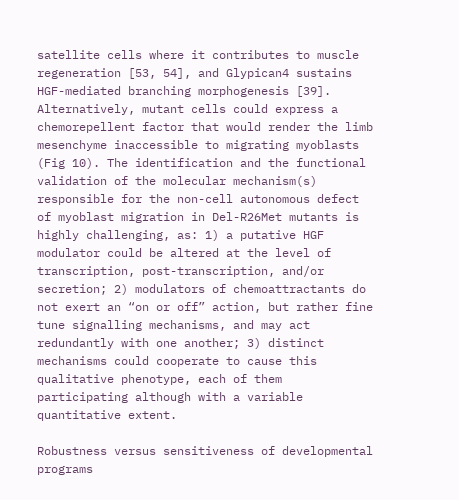satellite cells where it contributes to muscle regeneration [53, 54], and Glypican4 sustains HGF-mediated branching morphogenesis [39]. Alternatively, mutant cells could express a chemorepellent factor that would render the limb mesenchyme inaccessible to migrating myoblasts (Fig 10). The identification and the functional validation of the molecular mechanism(s) responsible for the non-cell autonomous defect of myoblast migration in Del-R26Met mutants is highly challenging, as: 1) a putative HGF modulator could be altered at the level of transcription, post-transcription, and/or secretion; 2) modulators of chemoattractants do not exert an “on or off” action, but rather fine tune signalling mechanisms, and may act redundantly with one another; 3) distinct mechanisms could cooperate to cause this qualitative phenotype, each of them participating although with a variable quantitative extent.

Robustness versus sensitiveness of developmental programs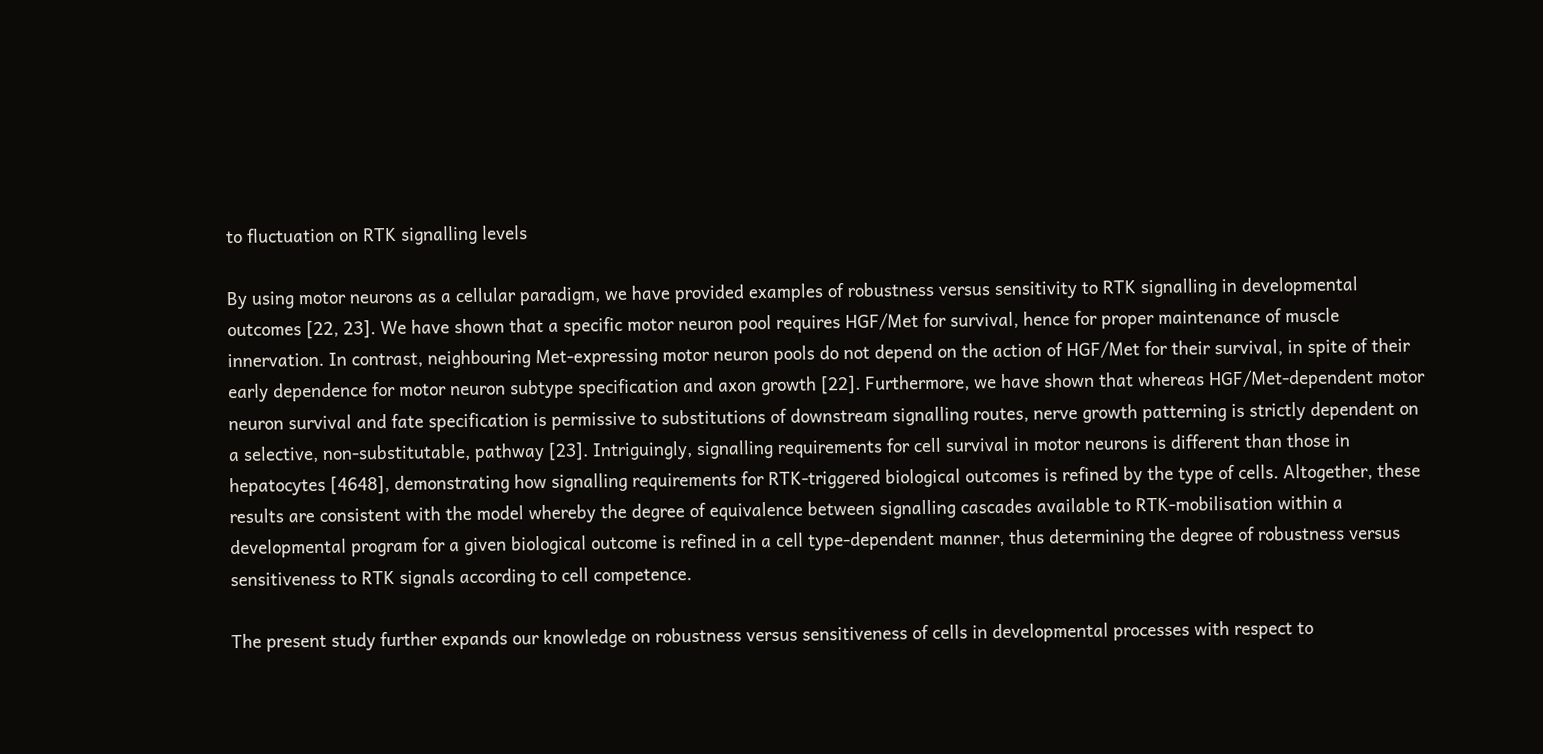to fluctuation on RTK signalling levels

By using motor neurons as a cellular paradigm, we have provided examples of robustness versus sensitivity to RTK signalling in developmental outcomes [22, 23]. We have shown that a specific motor neuron pool requires HGF/Met for survival, hence for proper maintenance of muscle innervation. In contrast, neighbouring Met-expressing motor neuron pools do not depend on the action of HGF/Met for their survival, in spite of their early dependence for motor neuron subtype specification and axon growth [22]. Furthermore, we have shown that whereas HGF/Met-dependent motor neuron survival and fate specification is permissive to substitutions of downstream signalling routes, nerve growth patterning is strictly dependent on a selective, non-substitutable, pathway [23]. Intriguingly, signalling requirements for cell survival in motor neurons is different than those in hepatocytes [4648], demonstrating how signalling requirements for RTK-triggered biological outcomes is refined by the type of cells. Altogether, these results are consistent with the model whereby the degree of equivalence between signalling cascades available to RTK-mobilisation within a developmental program for a given biological outcome is refined in a cell type-dependent manner, thus determining the degree of robustness versus sensitiveness to RTK signals according to cell competence.

The present study further expands our knowledge on robustness versus sensitiveness of cells in developmental processes with respect to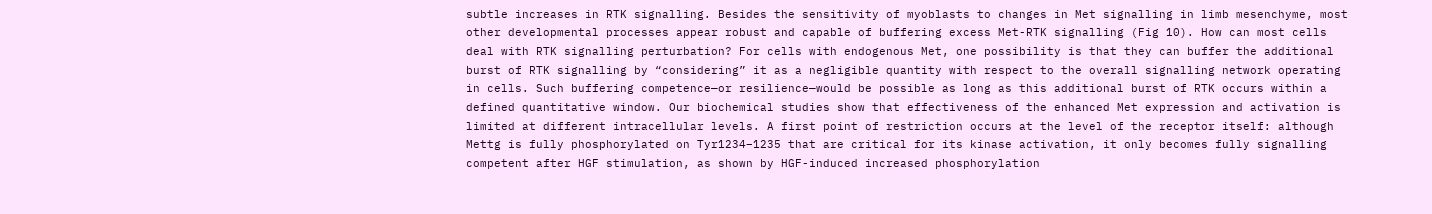subtle increases in RTK signalling. Besides the sensitivity of myoblasts to changes in Met signalling in limb mesenchyme, most other developmental processes appear robust and capable of buffering excess Met-RTK signalling (Fig 10). How can most cells deal with RTK signalling perturbation? For cells with endogenous Met, one possibility is that they can buffer the additional burst of RTK signalling by “considering” it as a negligible quantity with respect to the overall signalling network operating in cells. Such buffering competence—or resilience—would be possible as long as this additional burst of RTK occurs within a defined quantitative window. Our biochemical studies show that effectiveness of the enhanced Met expression and activation is limited at different intracellular levels. A first point of restriction occurs at the level of the receptor itself: although Mettg is fully phosphorylated on Tyr1234–1235 that are critical for its kinase activation, it only becomes fully signalling competent after HGF stimulation, as shown by HGF-induced increased phosphorylation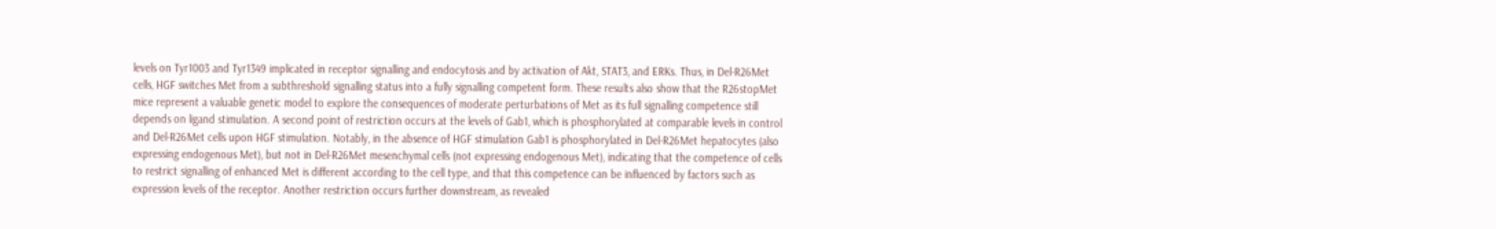levels on Tyr1003 and Tyr1349 implicated in receptor signalling and endocytosis and by activation of Akt, STAT3, and ERKs. Thus, in Del-R26Met cells, HGF switches Met from a subthreshold signalling status into a fully signalling competent form. These results also show that the R26stopMet mice represent a valuable genetic model to explore the consequences of moderate perturbations of Met as its full signalling competence still depends on ligand stimulation. A second point of restriction occurs at the levels of Gab1, which is phosphorylated at comparable levels in control and Del-R26Met cells upon HGF stimulation. Notably, in the absence of HGF stimulation Gab1 is phosphorylated in Del-R26Met hepatocytes (also expressing endogenous Met), but not in Del-R26Met mesenchymal cells (not expressing endogenous Met), indicating that the competence of cells to restrict signalling of enhanced Met is different according to the cell type, and that this competence can be influenced by factors such as expression levels of the receptor. Another restriction occurs further downstream, as revealed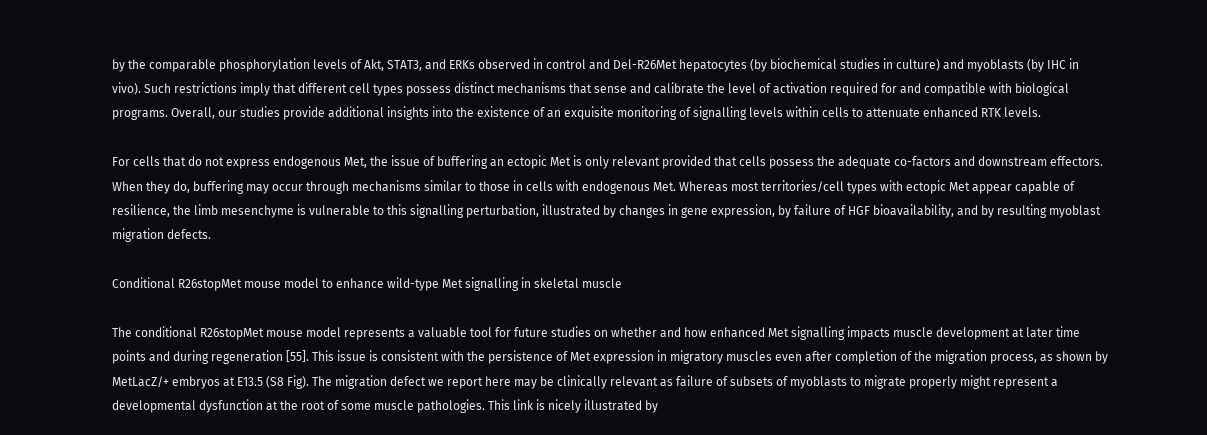by the comparable phosphorylation levels of Akt, STAT3, and ERKs observed in control and Del-R26Met hepatocytes (by biochemical studies in culture) and myoblasts (by IHC in vivo). Such restrictions imply that different cell types possess distinct mechanisms that sense and calibrate the level of activation required for and compatible with biological programs. Overall, our studies provide additional insights into the existence of an exquisite monitoring of signalling levels within cells to attenuate enhanced RTK levels.

For cells that do not express endogenous Met, the issue of buffering an ectopic Met is only relevant provided that cells possess the adequate co-factors and downstream effectors. When they do, buffering may occur through mechanisms similar to those in cells with endogenous Met. Whereas most territories/cell types with ectopic Met appear capable of resilience, the limb mesenchyme is vulnerable to this signalling perturbation, illustrated by changes in gene expression, by failure of HGF bioavailability, and by resulting myoblast migration defects.

Conditional R26stopMet mouse model to enhance wild-type Met signalling in skeletal muscle

The conditional R26stopMet mouse model represents a valuable tool for future studies on whether and how enhanced Met signalling impacts muscle development at later time points and during regeneration [55]. This issue is consistent with the persistence of Met expression in migratory muscles even after completion of the migration process, as shown by MetLacZ/+ embryos at E13.5 (S8 Fig). The migration defect we report here may be clinically relevant as failure of subsets of myoblasts to migrate properly might represent a developmental dysfunction at the root of some muscle pathologies. This link is nicely illustrated by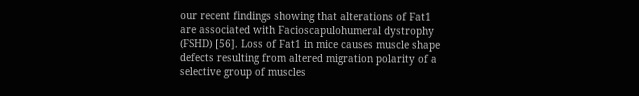our recent findings showing that alterations of Fat1 are associated with Facioscapulohumeral dystrophy (FSHD) [56]. Loss of Fat1 in mice causes muscle shape defects resulting from altered migration polarity of a selective group of muscles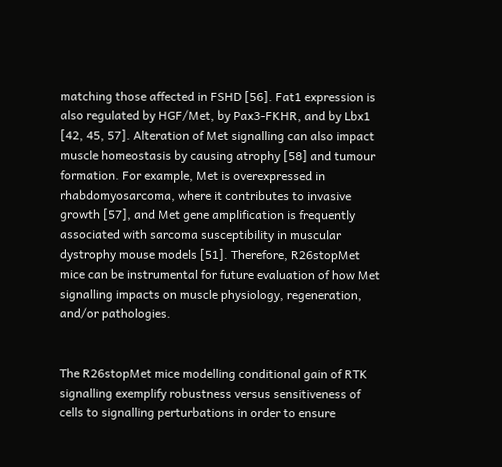matching those affected in FSHD [56]. Fat1 expression is also regulated by HGF/Met, by Pax3-FKHR, and by Lbx1 [42, 45, 57]. Alteration of Met signalling can also impact muscle homeostasis by causing atrophy [58] and tumour formation. For example, Met is overexpressed in rhabdomyosarcoma, where it contributes to invasive growth [57], and Met gene amplification is frequently associated with sarcoma susceptibility in muscular dystrophy mouse models [51]. Therefore, R26stopMet mice can be instrumental for future evaluation of how Met signalling impacts on muscle physiology, regeneration, and/or pathologies.


The R26stopMet mice modelling conditional gain of RTK signalling exemplify robustness versus sensitiveness of cells to signalling perturbations in order to ensure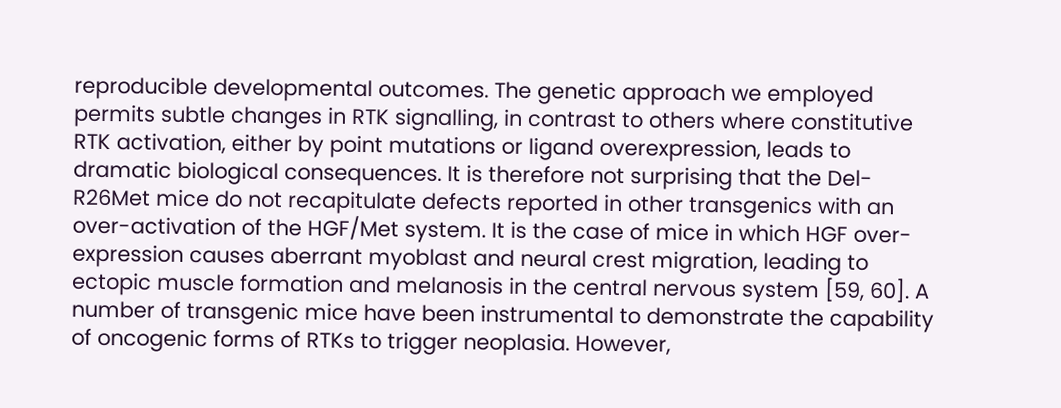reproducible developmental outcomes. The genetic approach we employed permits subtle changes in RTK signalling, in contrast to others where constitutive RTK activation, either by point mutations or ligand overexpression, leads to dramatic biological consequences. It is therefore not surprising that the Del-R26Met mice do not recapitulate defects reported in other transgenics with an over-activation of the HGF/Met system. It is the case of mice in which HGF over-expression causes aberrant myoblast and neural crest migration, leading to ectopic muscle formation and melanosis in the central nervous system [59, 60]. A number of transgenic mice have been instrumental to demonstrate the capability of oncogenic forms of RTKs to trigger neoplasia. However,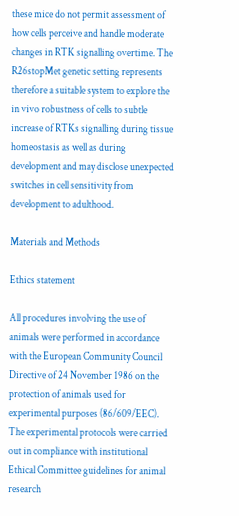these mice do not permit assessment of how cells perceive and handle moderate changes in RTK signalling overtime. The R26stopMet genetic setting represents therefore a suitable system to explore the in vivo robustness of cells to subtle increase of RTKs signalling during tissue homeostasis as well as during development and may disclose unexpected switches in cell sensitivity from development to adulthood.

Materials and Methods

Ethics statement

All procedures involving the use of animals were performed in accordance with the European Community Council Directive of 24 November 1986 on the protection of animals used for experimental purposes (86/609/EEC). The experimental protocols were carried out in compliance with institutional Ethical Committee guidelines for animal research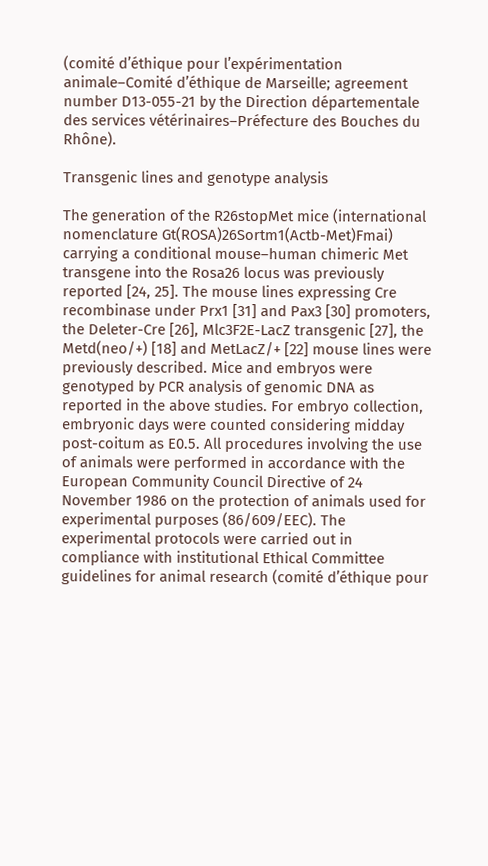(comité d’éthique pour l’expérimentation animale–Comité d’éthique de Marseille; agreement number D13-055-21 by the Direction départementale des services vétérinaires–Préfecture des Bouches du Rhône).

Transgenic lines and genotype analysis

The generation of the R26stopMet mice (international nomenclature Gt(ROSA)26Sortm1(Actb-Met)Fmai) carrying a conditional mouse–human chimeric Met transgene into the Rosa26 locus was previously reported [24, 25]. The mouse lines expressing Cre recombinase under Prx1 [31] and Pax3 [30] promoters, the Deleter-Cre [26], Mlc3F2E-LacZ transgenic [27], the Metd(neo/+) [18] and MetLacZ/+ [22] mouse lines were previously described. Mice and embryos were genotyped by PCR analysis of genomic DNA as reported in the above studies. For embryo collection, embryonic days were counted considering midday post-coitum as E0.5. All procedures involving the use of animals were performed in accordance with the European Community Council Directive of 24 November 1986 on the protection of animals used for experimental purposes (86/609/EEC). The experimental protocols were carried out in compliance with institutional Ethical Committee guidelines for animal research (comité d’éthique pour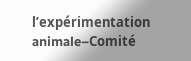l’expérimentation animale–Comité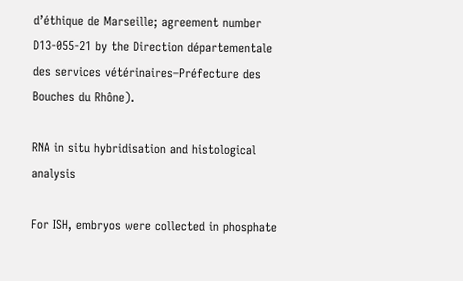d’éthique de Marseille; agreement number D13-055-21 by the Direction départementale des services vétérinaires–Préfecture des Bouches du Rhône).

RNA in situ hybridisation and histological analysis

For ISH, embryos were collected in phosphate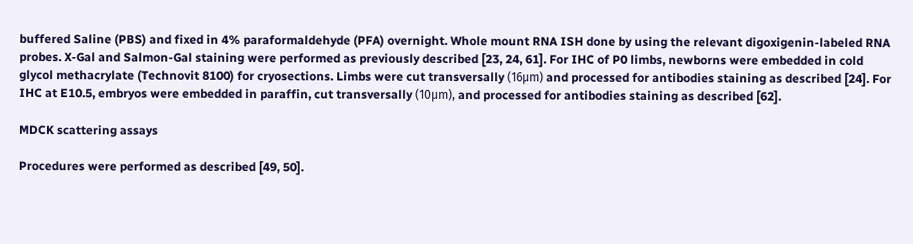buffered Saline (PBS) and fixed in 4% paraformaldehyde (PFA) overnight. Whole mount RNA ISH done by using the relevant digoxigenin-labeled RNA probes. X-Gal and Salmon-Gal staining were performed as previously described [23, 24, 61]. For IHC of P0 limbs, newborns were embedded in cold glycol methacrylate (Technovit 8100) for cryosections. Limbs were cut transversally (16μm) and processed for antibodies staining as described [24]. For IHC at E10.5, embryos were embedded in paraffin, cut transversally (10μm), and processed for antibodies staining as described [62].

MDCK scattering assays

Procedures were performed as described [49, 50].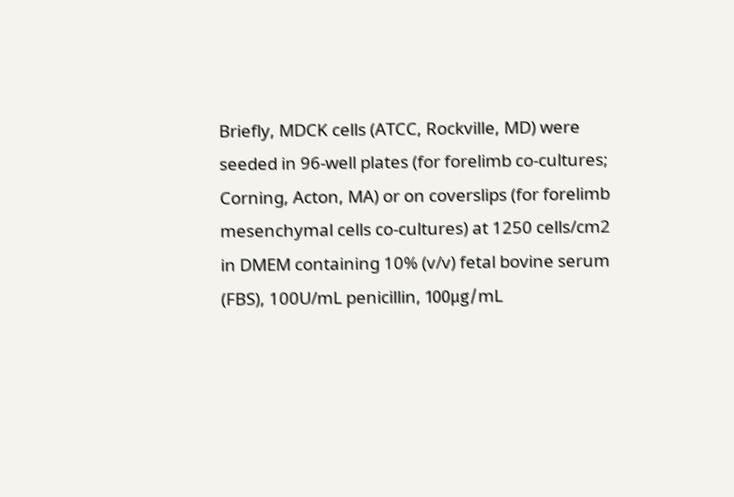Briefly, MDCK cells (ATCC, Rockville, MD) were seeded in 96-well plates (for forelimb co-cultures; Corning, Acton, MA) or on coverslips (for forelimb mesenchymal cells co-cultures) at 1250 cells/cm2 in DMEM containing 10% (v/v) fetal bovine serum (FBS), 100U/mL penicillin, 100μg/mL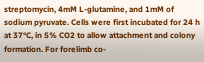streptomycin, 4mM L-glutamine, and 1mM of sodium pyruvate. Cells were first incubated for 24 h at 37°C, in 5% CO2 to allow attachment and colony formation. For forelimb co-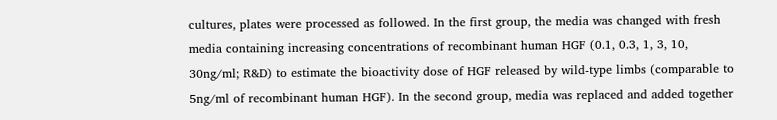cultures, plates were processed as followed. In the first group, the media was changed with fresh media containing increasing concentrations of recombinant human HGF (0.1, 0.3, 1, 3, 10, 30ng/ml; R&D) to estimate the bioactivity dose of HGF released by wild-type limbs (comparable to 5ng/ml of recombinant human HGF). In the second group, media was replaced and added together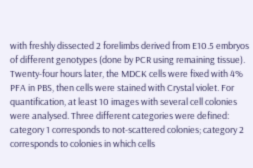with freshly dissected 2 forelimbs derived from E10.5 embryos of different genotypes (done by PCR using remaining tissue). Twenty-four hours later, the MDCK cells were fixed with 4% PFA in PBS, then cells were stained with Crystal violet. For quantification, at least 10 images with several cell colonies were analysed. Three different categories were defined: category 1 corresponds to not-scattered colonies; category 2 corresponds to colonies in which cells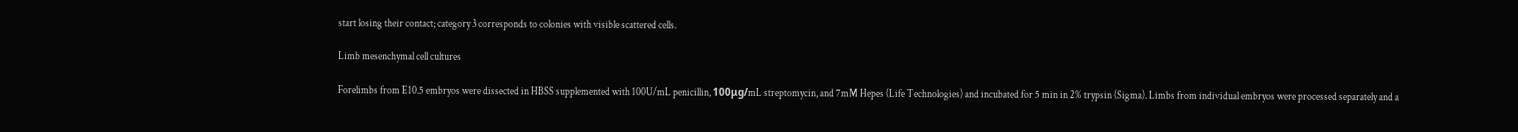start losing their contact; category 3 corresponds to colonies with visible scattered cells.

Limb mesenchymal cell cultures

Forelimbs from E10.5 embryos were dissected in HBSS supplemented with 100U/mL penicillin, 100μg/mL streptomycin, and 7mM Hepes (Life Technologies) and incubated for 5 min in 2% trypsin (Sigma). Limbs from individual embryos were processed separately and a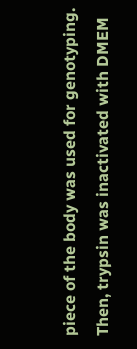piece of the body was used for genotyping. Then, trypsin was inactivated with DMEM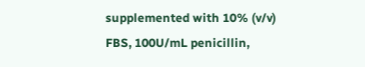supplemented with 10% (v/v) FBS, 100U/mL penicillin,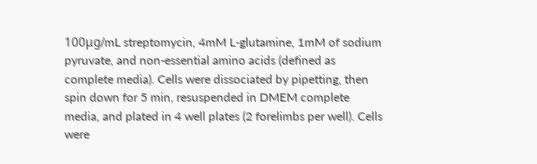100μg/mL streptomycin, 4mM L-glutamine, 1mM of sodium pyruvate, and non-essential amino acids (defined as complete media). Cells were dissociated by pipetting, then spin down for 5 min, resuspended in DMEM complete media, and plated in 4 well plates (2 forelimbs per well). Cells were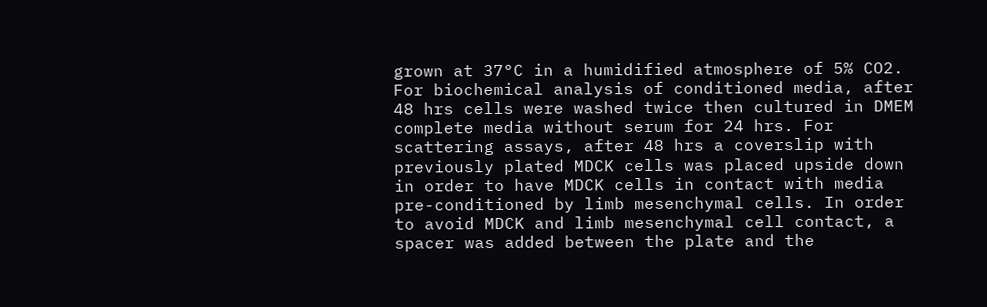grown at 37°C in a humidified atmosphere of 5% CO2. For biochemical analysis of conditioned media, after 48 hrs cells were washed twice then cultured in DMEM complete media without serum for 24 hrs. For scattering assays, after 48 hrs a coverslip with previously plated MDCK cells was placed upside down in order to have MDCK cells in contact with media pre-conditioned by limb mesenchymal cells. In order to avoid MDCK and limb mesenchymal cell contact, a spacer was added between the plate and the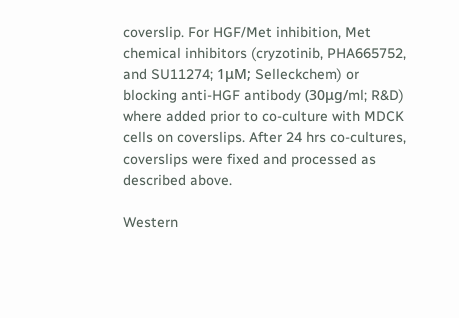coverslip. For HGF/Met inhibition, Met chemical inhibitors (cryzotinib, PHA665752, and SU11274; 1μM; Selleckchem) or blocking anti-HGF antibody (30μg/ml; R&D) where added prior to co-culture with MDCK cells on coverslips. After 24 hrs co-cultures, coverslips were fixed and processed as described above.

Western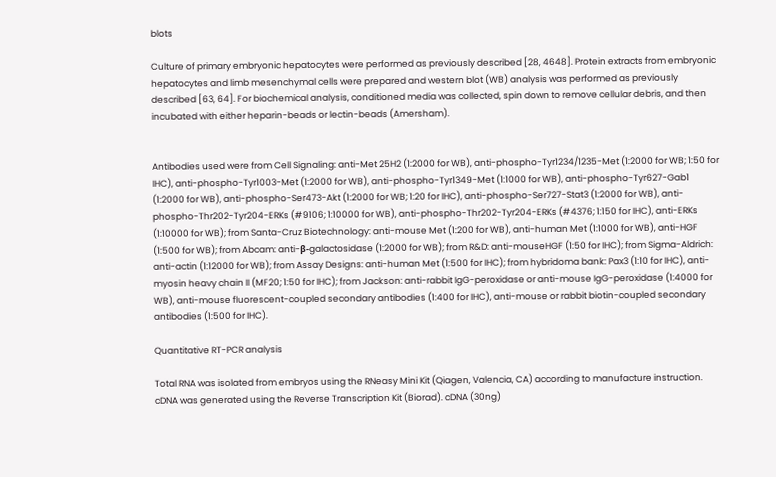blots

Culture of primary embryonic hepatocytes were performed as previously described [28, 4648]. Protein extracts from embryonic hepatocytes and limb mesenchymal cells were prepared and western blot (WB) analysis was performed as previously described [63, 64]. For biochemical analysis, conditioned media was collected, spin down to remove cellular debris, and then incubated with either heparin-beads or lectin-beads (Amersham).


Antibodies used were from Cell Signaling: anti-Met 25H2 (1:2000 for WB), anti-phospho-Tyr1234/1235-Met (1:2000 for WB; 1:50 for IHC), anti-phospho-Tyr1003-Met (1:2000 for WB), anti-phospho-Tyr1349-Met (1:1000 for WB), anti-phospho-Tyr627-Gab1 (1:2000 for WB), anti-phospho-Ser473-Akt (1:2000 for WB; 1:20 for IHC), anti-phospho-Ser727-Stat3 (1:2000 for WB), anti-phospho-Thr202-Tyr204-ERKs (#9106; 1:10000 for WB), anti-phospho-Thr202-Tyr204-ERKs (#4376; 1:150 for IHC), anti-ERKs (1:10000 for WB); from Santa-Cruz Biotechnology: anti-mouse Met (1:200 for WB), anti-human Met (1:1000 for WB), anti-HGF (1:500 for WB); from Abcam: anti-β-galactosidase (1:2000 for WB); from R&D: anti-mouseHGF (1:50 for IHC); from Sigma-Aldrich: anti-actin (1:12000 for WB); from Assay Designs: anti-human Met (1:500 for IHC); from hybridoma bank: Pax3 (1:10 for IHC), anti-myosin heavy chain II (MF20; 1:50 for IHC); from Jackson: anti-rabbit IgG-peroxidase or anti-mouse IgG-peroxidase (1:4000 for WB), anti-mouse fluorescent-coupled secondary antibodies (1:400 for IHC), anti-mouse or rabbit biotin-coupled secondary antibodies (1:500 for IHC).

Quantitative RT-PCR analysis

Total RNA was isolated from embryos using the RNeasy Mini Kit (Qiagen, Valencia, CA) according to manufacture instruction. cDNA was generated using the Reverse Transcription Kit (Biorad). cDNA (30ng)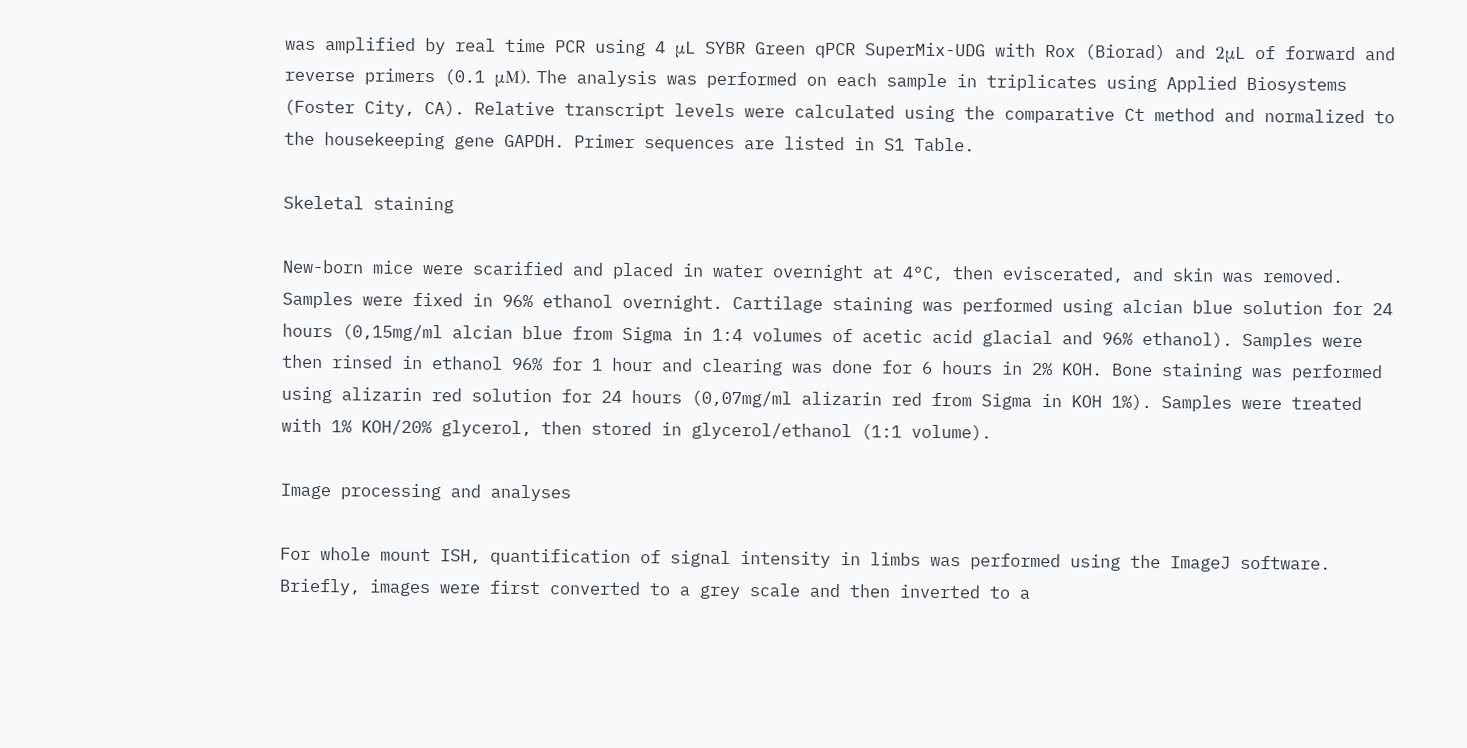was amplified by real time PCR using 4 μL SYBR Green qPCR SuperMix-UDG with Rox (Biorad) and 2μL of forward and reverse primers (0.1 μM). The analysis was performed on each sample in triplicates using Applied Biosystems (Foster City, CA). Relative transcript levels were calculated using the comparative Ct method and normalized to the housekeeping gene GAPDH. Primer sequences are listed in S1 Table.

Skeletal staining

New-born mice were scarified and placed in water overnight at 4°C, then eviscerated, and skin was removed. Samples were fixed in 96% ethanol overnight. Cartilage staining was performed using alcian blue solution for 24 hours (0,15mg/ml alcian blue from Sigma in 1:4 volumes of acetic acid glacial and 96% ethanol). Samples were then rinsed in ethanol 96% for 1 hour and clearing was done for 6 hours in 2% KOH. Bone staining was performed using alizarin red solution for 24 hours (0,07mg/ml alizarin red from Sigma in KOH 1%). Samples were treated with 1% KOH/20% glycerol, then stored in glycerol/ethanol (1:1 volume).

Image processing and analyses

For whole mount ISH, quantification of signal intensity in limbs was performed using the ImageJ software. Briefly, images were first converted to a grey scale and then inverted to a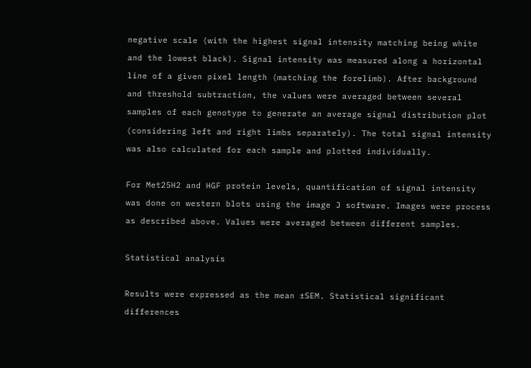negative scale (with the highest signal intensity matching being white and the lowest black). Signal intensity was measured along a horizontal line of a given pixel length (matching the forelimb). After background and threshold subtraction, the values were averaged between several samples of each genotype to generate an average signal distribution plot (considering left and right limbs separately). The total signal intensity was also calculated for each sample and plotted individually.

For Met25H2 and HGF protein levels, quantification of signal intensity was done on western blots using the image J software. Images were process as described above. Values were averaged between different samples.

Statistical analysis

Results were expressed as the mean ±SEM. Statistical significant differences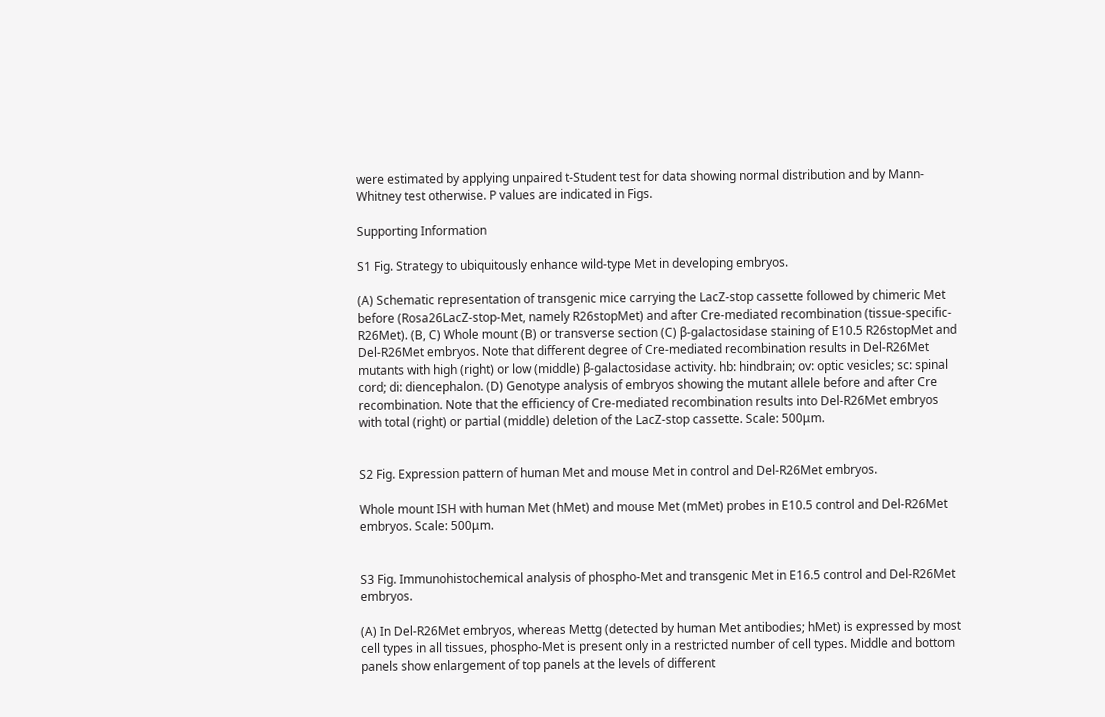were estimated by applying unpaired t-Student test for data showing normal distribution and by Mann-Whitney test otherwise. P values are indicated in Figs.

Supporting Information

S1 Fig. Strategy to ubiquitously enhance wild-type Met in developing embryos.

(A) Schematic representation of transgenic mice carrying the LacZ-stop cassette followed by chimeric Met before (Rosa26LacZ-stop-Met, namely R26stopMet) and after Cre-mediated recombination (tissue-specific-R26Met). (B, C) Whole mount (B) or transverse section (C) β-galactosidase staining of E10.5 R26stopMet and Del-R26Met embryos. Note that different degree of Cre-mediated recombination results in Del-R26Met mutants with high (right) or low (middle) β-galactosidase activity. hb: hindbrain; ov: optic vesicles; sc: spinal cord; di: diencephalon. (D) Genotype analysis of embryos showing the mutant allele before and after Cre recombination. Note that the efficiency of Cre-mediated recombination results into Del-R26Met embryos with total (right) or partial (middle) deletion of the LacZ-stop cassette. Scale: 500μm.


S2 Fig. Expression pattern of human Met and mouse Met in control and Del-R26Met embryos.

Whole mount ISH with human Met (hMet) and mouse Met (mMet) probes in E10.5 control and Del-R26Met embryos. Scale: 500μm.


S3 Fig. Immunohistochemical analysis of phospho-Met and transgenic Met in E16.5 control and Del-R26Met embryos.

(A) In Del-R26Met embryos, whereas Mettg (detected by human Met antibodies; hMet) is expressed by most cell types in all tissues, phospho-Met is present only in a restricted number of cell types. Middle and bottom panels show enlargement of top panels at the levels of different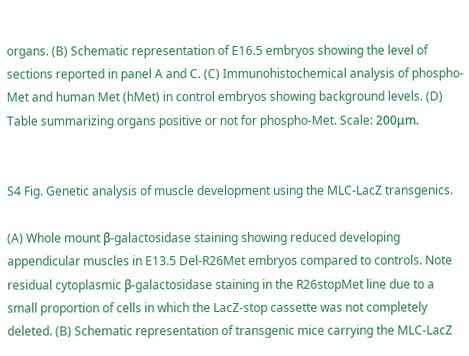organs. (B) Schematic representation of E16.5 embryos showing the level of sections reported in panel A and C. (C) Immunohistochemical analysis of phospho-Met and human Met (hMet) in control embryos showing background levels. (D) Table summarizing organs positive or not for phospho-Met. Scale: 200μm.


S4 Fig. Genetic analysis of muscle development using the MLC-LacZ transgenics.

(A) Whole mount β-galactosidase staining showing reduced developing appendicular muscles in E13.5 Del-R26Met embryos compared to controls. Note residual cytoplasmic β-galactosidase staining in the R26stopMet line due to a small proportion of cells in which the LacZ-stop cassette was not completely deleted. (B) Schematic representation of transgenic mice carrying the MLC-LacZ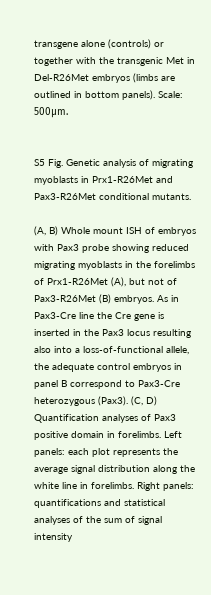transgene alone (controls) or together with the transgenic Met in Del-R26Met embryos (limbs are outlined in bottom panels). Scale: 500μm.


S5 Fig. Genetic analysis of migrating myoblasts in Prx1-R26Met and Pax3-R26Met conditional mutants.

(A, B) Whole mount ISH of embryos with Pax3 probe showing reduced migrating myoblasts in the forelimbs of Prx1-R26Met (A), but not of Pax3-R26Met (B) embryos. As in Pax3-Cre line the Cre gene is inserted in the Pax3 locus resulting also into a loss-of-functional allele, the adequate control embryos in panel B correspond to Pax3-Cre heterozygous (Pax3). (C, D) Quantification analyses of Pax3 positive domain in forelimbs. Left panels: each plot represents the average signal distribution along the white line in forelimbs. Right panels: quantifications and statistical analyses of the sum of signal intensity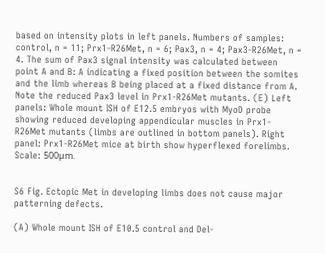based on intensity plots in left panels. Numbers of samples: control, n = 11; Prx1-R26Met, n = 6; Pax3, n = 4; Pax3-R26Met, n = 4. The sum of Pax3 signal intensity was calculated between point A and B: A indicating a fixed position between the somites and the limb whereas B being placed at a fixed distance from A. Note the reduced Pax3 level in Prx1-R26Met mutants. (E) Left panels: Whole mount ISH of E12.5 embryos with MyoD probe showing reduced developing appendicular muscles in Prx1-R26Met mutants (limbs are outlined in bottom panels). Right panel: Prx1-R26Met mice at birth show hyperflexed forelimbs. Scale: 500μm.


S6 Fig. Ectopic Met in developing limbs does not cause major patterning defects.

(A) Whole mount ISH of E10.5 control and Del-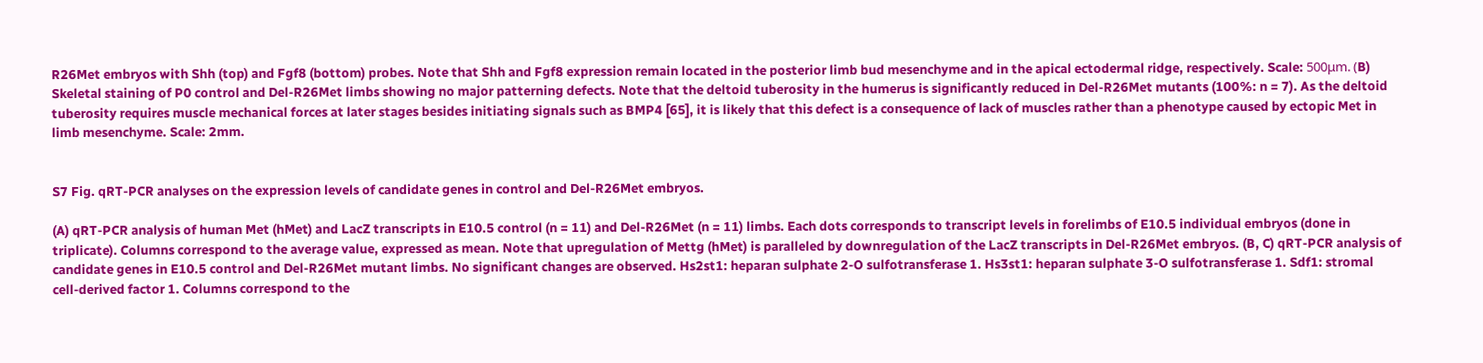R26Met embryos with Shh (top) and Fgf8 (bottom) probes. Note that Shh and Fgf8 expression remain located in the posterior limb bud mesenchyme and in the apical ectodermal ridge, respectively. Scale: 500μm. (B) Skeletal staining of P0 control and Del-R26Met limbs showing no major patterning defects. Note that the deltoid tuberosity in the humerus is significantly reduced in Del-R26Met mutants (100%: n = 7). As the deltoid tuberosity requires muscle mechanical forces at later stages besides initiating signals such as BMP4 [65], it is likely that this defect is a consequence of lack of muscles rather than a phenotype caused by ectopic Met in limb mesenchyme. Scale: 2mm.


S7 Fig. qRT-PCR analyses on the expression levels of candidate genes in control and Del-R26Met embryos.

(A) qRT-PCR analysis of human Met (hMet) and LacZ transcripts in E10.5 control (n = 11) and Del-R26Met (n = 11) limbs. Each dots corresponds to transcript levels in forelimbs of E10.5 individual embryos (done in triplicate). Columns correspond to the average value, expressed as mean. Note that upregulation of Mettg (hMet) is paralleled by downregulation of the LacZ transcripts in Del-R26Met embryos. (B, C) qRT-PCR analysis of candidate genes in E10.5 control and Del-R26Met mutant limbs. No significant changes are observed. Hs2st1: heparan sulphate 2-O sulfotransferase 1. Hs3st1: heparan sulphate 3-O sulfotransferase 1. Sdf1: stromal cell-derived factor 1. Columns correspond to the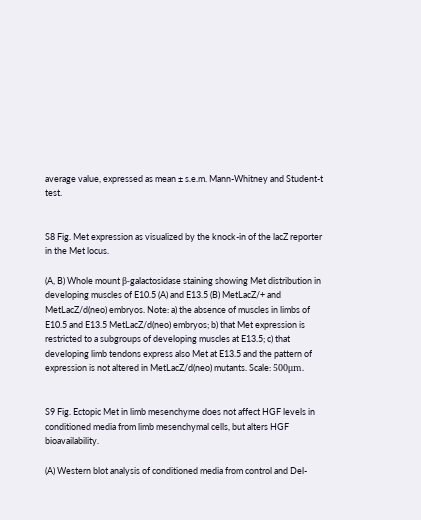average value, expressed as mean ± s.e.m. Mann-Whitney and Student-t test.


S8 Fig. Met expression as visualized by the knock-in of the lacZ reporter in the Met locus.

(A, B) Whole mount β-galactosidase staining showing Met distribution in developing muscles of E10.5 (A) and E13.5 (B) MetLacZ/+ and MetLacZ/d(neo) embryos. Note: a) the absence of muscles in limbs of E10.5 and E13.5 MetLacZ/d(neo) embryos; b) that Met expression is restricted to a subgroups of developing muscles at E13.5; c) that developing limb tendons express also Met at E13.5 and the pattern of expression is not altered in MetLacZ/d(neo) mutants. Scale: 500μm.


S9 Fig. Ectopic Met in limb mesenchyme does not affect HGF levels in conditioned media from limb mesenchymal cells, but alters HGF bioavailability.

(A) Western blot analysis of conditioned media from control and Del-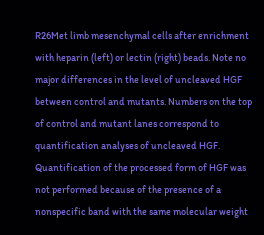R26Met limb mesenchymal cells after enrichment with heparin (left) or lectin (right) beads. Note no major differences in the level of uncleaved HGF between control and mutants. Numbers on the top of control and mutant lanes correspond to quantification analyses of uncleaved HGF. Quantification of the processed form of HGF was not performed because of the presence of a nonspecific band with the same molecular weight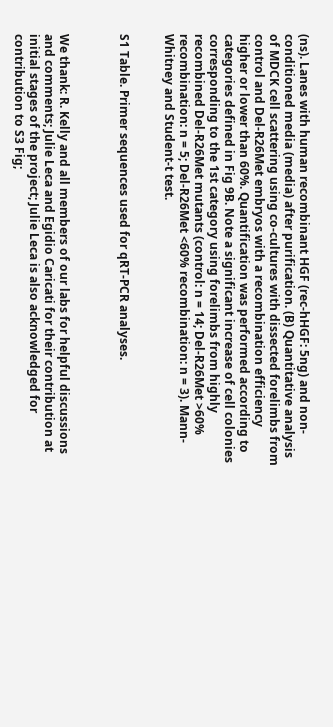(ns). Lanes with human recombinant HGF (rec-hHGF: 5ng) and non-conditioned media (media) after purification. (B) Quantitative analysis of MDCK cell scattering using co-cultures with dissected forelimbs from control and Del-R26Met embryos with a recombination efficiency higher or lower than 60%. Quantification was performed according to categories defined in Fig 9B. Note a significant increase of cell colonies corresponding to the 1st category using forelimbs from highly recombined Del-R26Met mutants (control: n = 14; Del-R26Met >60% recombination: n = 5; Del-R26Met <60% recombination: n = 3). Mann-Whitney and Student-t test.


S1 Table. Primer sequences used for qRT-PCR analyses.



We thank: R. Kelly and all members of our labs for helpful discussions and comments; Julie Leca and Egidio Caricati for their contribution at initial stages of the project; Julie Leca is also acknowledged for contribution to S3 Fig;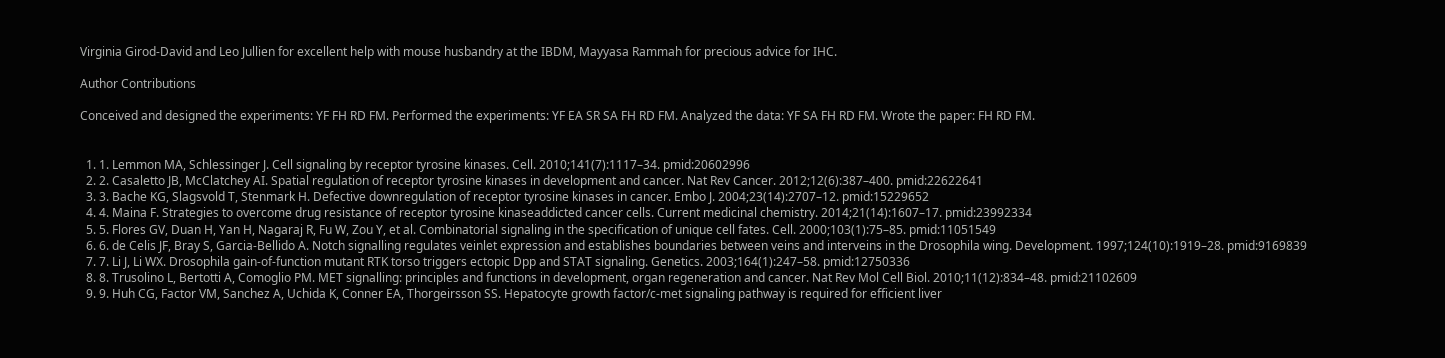Virginia Girod-David and Leo Jullien for excellent help with mouse husbandry at the IBDM, Mayyasa Rammah for precious advice for IHC.

Author Contributions

Conceived and designed the experiments: YF FH RD FM. Performed the experiments: YF EA SR SA FH RD FM. Analyzed the data: YF SA FH RD FM. Wrote the paper: FH RD FM.


  1. 1. Lemmon MA, Schlessinger J. Cell signaling by receptor tyrosine kinases. Cell. 2010;141(7):1117–34. pmid:20602996
  2. 2. Casaletto JB, McClatchey AI. Spatial regulation of receptor tyrosine kinases in development and cancer. Nat Rev Cancer. 2012;12(6):387–400. pmid:22622641
  3. 3. Bache KG, Slagsvold T, Stenmark H. Defective downregulation of receptor tyrosine kinases in cancer. Embo J. 2004;23(14):2707–12. pmid:15229652
  4. 4. Maina F. Strategies to overcome drug resistance of receptor tyrosine kinaseaddicted cancer cells. Current medicinal chemistry. 2014;21(14):1607–17. pmid:23992334
  5. 5. Flores GV, Duan H, Yan H, Nagaraj R, Fu W, Zou Y, et al. Combinatorial signaling in the specification of unique cell fates. Cell. 2000;103(1):75–85. pmid:11051549
  6. 6. de Celis JF, Bray S, Garcia-Bellido A. Notch signalling regulates veinlet expression and establishes boundaries between veins and interveins in the Drosophila wing. Development. 1997;124(10):1919–28. pmid:9169839
  7. 7. Li J, Li WX. Drosophila gain-of-function mutant RTK torso triggers ectopic Dpp and STAT signaling. Genetics. 2003;164(1):247–58. pmid:12750336
  8. 8. Trusolino L, Bertotti A, Comoglio PM. MET signalling: principles and functions in development, organ regeneration and cancer. Nat Rev Mol Cell Biol. 2010;11(12):834–48. pmid:21102609
  9. 9. Huh CG, Factor VM, Sanchez A, Uchida K, Conner EA, Thorgeirsson SS. Hepatocyte growth factor/c-met signaling pathway is required for efficient liver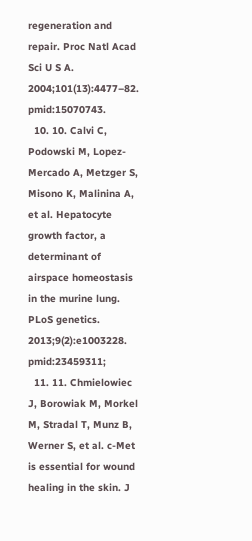regeneration and repair. Proc Natl Acad Sci U S A. 2004;101(13):4477–82. pmid:15070743.
  10. 10. Calvi C, Podowski M, Lopez-Mercado A, Metzger S, Misono K, Malinina A, et al. Hepatocyte growth factor, a determinant of airspace homeostasis in the murine lung. PLoS genetics. 2013;9(2):e1003228. pmid:23459311;
  11. 11. Chmielowiec J, Borowiak M, Morkel M, Stradal T, Munz B, Werner S, et al. c-Met is essential for wound healing in the skin. J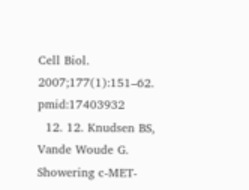Cell Biol. 2007;177(1):151–62. pmid:17403932
  12. 12. Knudsen BS, Vande Woude G. Showering c-MET-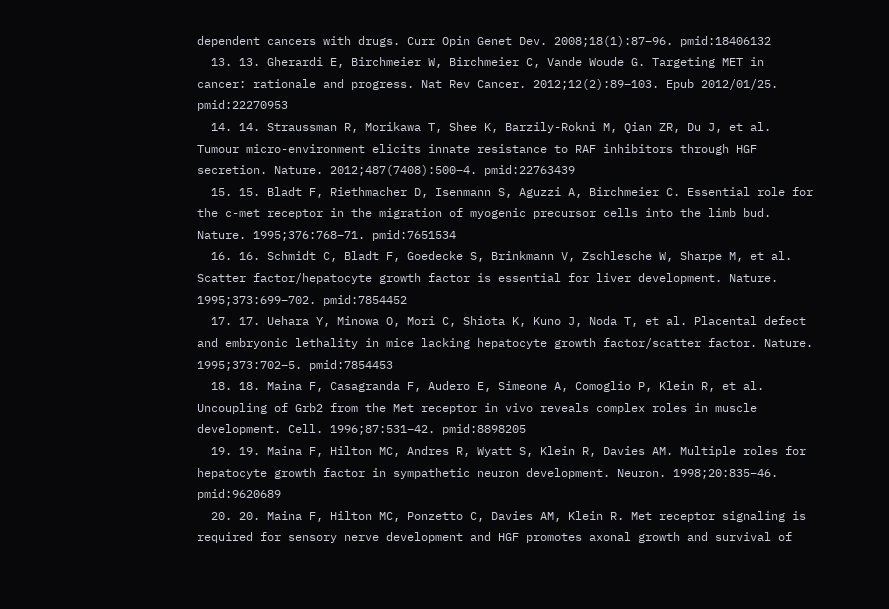dependent cancers with drugs. Curr Opin Genet Dev. 2008;18(1):87–96. pmid:18406132
  13. 13. Gherardi E, Birchmeier W, Birchmeier C, Vande Woude G. Targeting MET in cancer: rationale and progress. Nat Rev Cancer. 2012;12(2):89–103. Epub 2012/01/25. pmid:22270953
  14. 14. Straussman R, Morikawa T, Shee K, Barzily-Rokni M, Qian ZR, Du J, et al. Tumour micro-environment elicits innate resistance to RAF inhibitors through HGF secretion. Nature. 2012;487(7408):500–4. pmid:22763439
  15. 15. Bladt F, Riethmacher D, Isenmann S, Aguzzi A, Birchmeier C. Essential role for the c-met receptor in the migration of myogenic precursor cells into the limb bud. Nature. 1995;376:768–71. pmid:7651534
  16. 16. Schmidt C, Bladt F, Goedecke S, Brinkmann V, Zschlesche W, Sharpe M, et al. Scatter factor/hepatocyte growth factor is essential for liver development. Nature. 1995;373:699–702. pmid:7854452
  17. 17. Uehara Y, Minowa O, Mori C, Shiota K, Kuno J, Noda T, et al. Placental defect and embryonic lethality in mice lacking hepatocyte growth factor/scatter factor. Nature. 1995;373:702–5. pmid:7854453
  18. 18. Maina F, Casagranda F, Audero E, Simeone A, Comoglio P, Klein R, et al. Uncoupling of Grb2 from the Met receptor in vivo reveals complex roles in muscle development. Cell. 1996;87:531–42. pmid:8898205
  19. 19. Maina F, Hilton MC, Andres R, Wyatt S, Klein R, Davies AM. Multiple roles for hepatocyte growth factor in sympathetic neuron development. Neuron. 1998;20:835–46. pmid:9620689
  20. 20. Maina F, Hilton MC, Ponzetto C, Davies AM, Klein R. Met receptor signaling is required for sensory nerve development and HGF promotes axonal growth and survival of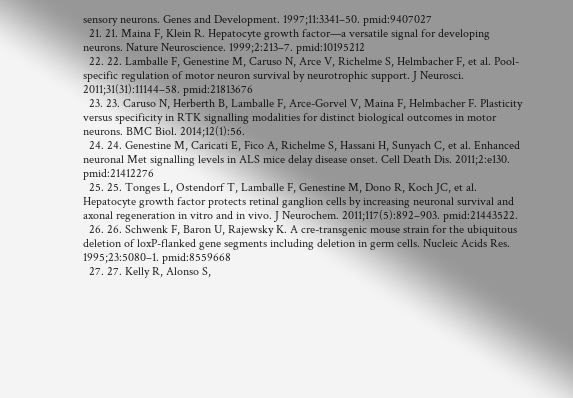sensory neurons. Genes and Development. 1997;11:3341–50. pmid:9407027
  21. 21. Maina F, Klein R. Hepatocyte growth factor—a versatile signal for developing neurons. Nature Neuroscience. 1999;2:213–7. pmid:10195212
  22. 22. Lamballe F, Genestine M, Caruso N, Arce V, Richelme S, Helmbacher F, et al. Pool-specific regulation of motor neuron survival by neurotrophic support. J Neurosci. 2011;31(31):11144–58. pmid:21813676
  23. 23. Caruso N, Herberth B, Lamballe F, Arce-Gorvel V, Maina F, Helmbacher F. Plasticity versus specificity in RTK signalling modalities for distinct biological outcomes in motor neurons. BMC Biol. 2014;12(1):56.
  24. 24. Genestine M, Caricati E, Fico A, Richelme S, Hassani H, Sunyach C, et al. Enhanced neuronal Met signalling levels in ALS mice delay disease onset. Cell Death Dis. 2011;2:e130. pmid:21412276
  25. 25. Tonges L, Ostendorf T, Lamballe F, Genestine M, Dono R, Koch JC, et al. Hepatocyte growth factor protects retinal ganglion cells by increasing neuronal survival and axonal regeneration in vitro and in vivo. J Neurochem. 2011;117(5):892–903. pmid:21443522.
  26. 26. Schwenk F, Baron U, Rajewsky K. A cre-transgenic mouse strain for the ubiquitous deletion of loxP-flanked gene segments including deletion in germ cells. Nucleic Acids Res. 1995;23:5080–1. pmid:8559668
  27. 27. Kelly R, Alonso S,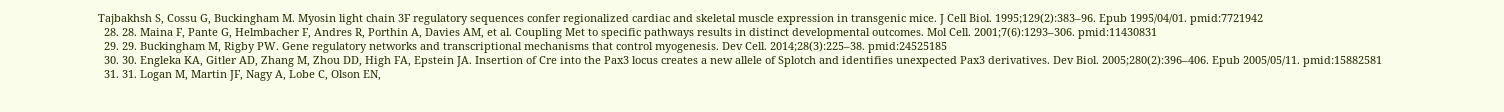Tajbakhsh S, Cossu G, Buckingham M. Myosin light chain 3F regulatory sequences confer regionalized cardiac and skeletal muscle expression in transgenic mice. J Cell Biol. 1995;129(2):383–96. Epub 1995/04/01. pmid:7721942
  28. 28. Maina F, Pante G, Helmbacher F, Andres R, Porthin A, Davies AM, et al. Coupling Met to specific pathways results in distinct developmental outcomes. Mol Cell. 2001;7(6):1293–306. pmid:11430831
  29. 29. Buckingham M, Rigby PW. Gene regulatory networks and transcriptional mechanisms that control myogenesis. Dev Cell. 2014;28(3):225–38. pmid:24525185
  30. 30. Engleka KA, Gitler AD, Zhang M, Zhou DD, High FA, Epstein JA. Insertion of Cre into the Pax3 locus creates a new allele of Splotch and identifies unexpected Pax3 derivatives. Dev Biol. 2005;280(2):396–406. Epub 2005/05/11. pmid:15882581
  31. 31. Logan M, Martin JF, Nagy A, Lobe C, Olson EN,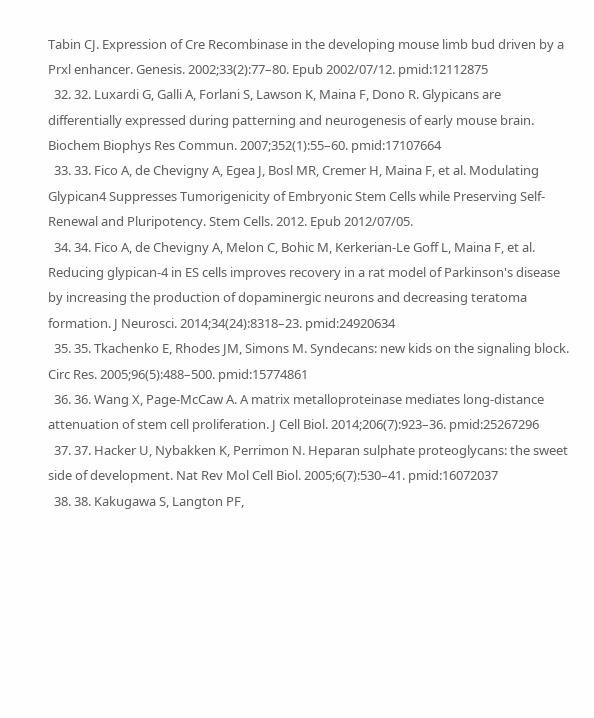Tabin CJ. Expression of Cre Recombinase in the developing mouse limb bud driven by a Prxl enhancer. Genesis. 2002;33(2):77–80. Epub 2002/07/12. pmid:12112875
  32. 32. Luxardi G, Galli A, Forlani S, Lawson K, Maina F, Dono R. Glypicans are differentially expressed during patterning and neurogenesis of early mouse brain. Biochem Biophys Res Commun. 2007;352(1):55–60. pmid:17107664
  33. 33. Fico A, de Chevigny A, Egea J, Bosl MR, Cremer H, Maina F, et al. Modulating Glypican4 Suppresses Tumorigenicity of Embryonic Stem Cells while Preserving Self-Renewal and Pluripotency. Stem Cells. 2012. Epub 2012/07/05.
  34. 34. Fico A, de Chevigny A, Melon C, Bohic M, Kerkerian-Le Goff L, Maina F, et al. Reducing glypican-4 in ES cells improves recovery in a rat model of Parkinson's disease by increasing the production of dopaminergic neurons and decreasing teratoma formation. J Neurosci. 2014;34(24):8318–23. pmid:24920634
  35. 35. Tkachenko E, Rhodes JM, Simons M. Syndecans: new kids on the signaling block. Circ Res. 2005;96(5):488–500. pmid:15774861
  36. 36. Wang X, Page-McCaw A. A matrix metalloproteinase mediates long-distance attenuation of stem cell proliferation. J Cell Biol. 2014;206(7):923–36. pmid:25267296
  37. 37. Hacker U, Nybakken K, Perrimon N. Heparan sulphate proteoglycans: the sweet side of development. Nat Rev Mol Cell Biol. 2005;6(7):530–41. pmid:16072037
  38. 38. Kakugawa S, Langton PF,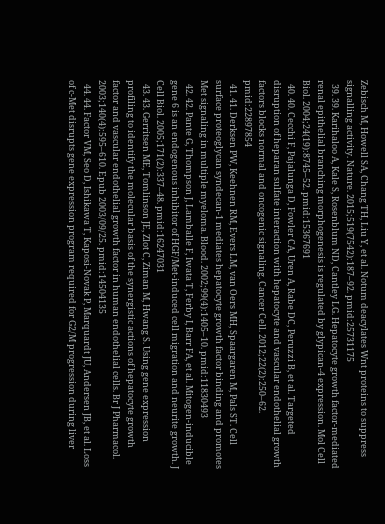Zebisch M, Howell SA, Chang TH, Liu Y, et al. Notum deacylates Wnt proteins to suppress signalling activity. Nature. 2015;519(7542):187–92. pmid:25731175
  39. 39. Karihaloo A, Kale S, Rosenblum ND, Cantley LG. Hepatocyte growth factor-mediated renal epithelial branching morphogenesis is regulated by glypican-4 expression. Mol Cell Biol. 2004;24(19):8745–52. pmid:15367691
  40. 40. Cecchi F, Pajalunga D, Fowler CA, Uren A, Rabe DC, Peruzzi B, et al. Targeted disruption of heparan sulfate interaction with hepatocyte and vascular endothelial growth factors blocks normal and oncogenic signaling. Cancer Cell. 2012;22(2):250–62. pmid:22897854
  41. 41. Derksen PW, Keehnen RM, Evers LM, van Oers MH, Spaargaren M, Pals ST. Cell surface proteoglycan syndecan-1 mediates hepatocyte growth factor binding and promotes Met signaling in multiple myeloma. Blood. 2002;99(4):1405–10. pmid:11830493
  42. 42. Pante G, Thompson J, Lamballe F, Iwata T, Ferby I, Barr FA, et al. Mitogen-inducible gene 6 is an endogenous inhibitor of HGF/Met-induced cell migration and neurite growth. J Cell Biol. 2005;171(2):337–48. pmid:16247031
  43. 43. Gerritsen ME, Tomlinson JE, Zlot C, Ziman M, Hwang S. Using gene expression profiling to identify the molecular basis of the synergistic actions of hepatocyte growth factor and vascular endothelial growth factor in human endothelial cells. Br J Pharmacol. 2003;140(4):595–610. Epub 2003/09/25. pmid:14504135
  44. 44. Factor VM, Seo D, Ishikawa T, Kaposi-Novak P, Marquardt JU, Andersen JB, et al. Loss of c-Met disrupts gene expression program required for G2/M progression during liver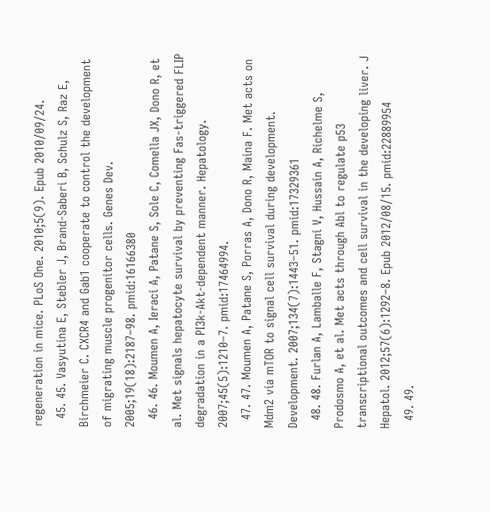regeneration in mice. PLoS One. 2010;5(9). Epub 2010/09/24.
  45. 45. Vasyutina E, Stebler J, Brand-Saberi B, Schulz S, Raz E, Birchmeier C. CXCR4 and Gab1 cooperate to control the development of migrating muscle progenitor cells. Genes Dev. 2005;19(18):2187–98. pmid:16166380
  46. 46. Moumen A, Ieraci A, Patane S, Sole C, Comella JX, Dono R, et al. Met signals hepatocyte survival by preventing Fas-triggered FLIP degradation in a PI3k-Akt-dependent manner. Hepatology. 2007;45(5):1210–7. pmid:17464994.
  47. 47. Moumen A, Patane S, Porras A, Dono R, Maina F. Met acts on Mdm2 via mTOR to signal cell survival during development. Development. 2007;134(7):1443–51. pmid:17329361
  48. 48. Furlan A, Lamballe F, Stagni V, Hussain A, Richelme S, Prodosmo A, et al. Met acts through Abl to regulate p53 transcriptional outcomes and cell survival in the developing liver. J Hepatol. 2012;57(6):1292–8. Epub 2012/08/15. pmid:22889954
  49. 49.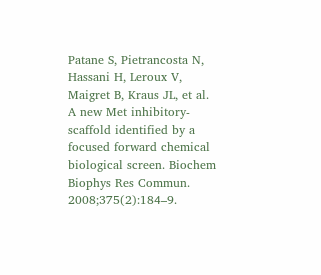Patane S, Pietrancosta N, Hassani H, Leroux V, Maigret B, Kraus JL, et al. A new Met inhibitory-scaffold identified by a focused forward chemical biological screen. Biochem Biophys Res Commun. 2008;375(2):184–9.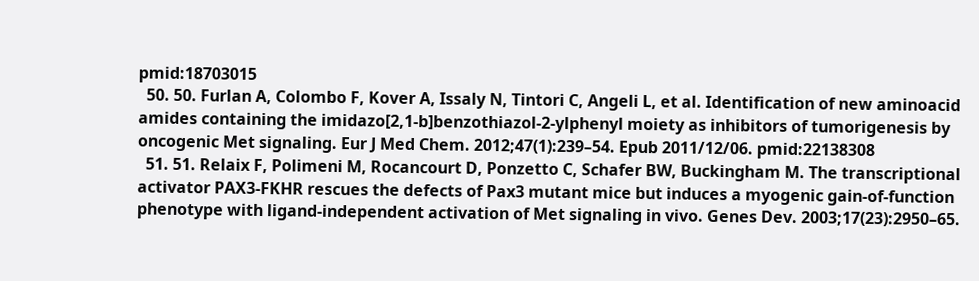pmid:18703015
  50. 50. Furlan A, Colombo F, Kover A, Issaly N, Tintori C, Angeli L, et al. Identification of new aminoacid amides containing the imidazo[2,1-b]benzothiazol-2-ylphenyl moiety as inhibitors of tumorigenesis by oncogenic Met signaling. Eur J Med Chem. 2012;47(1):239–54. Epub 2011/12/06. pmid:22138308
  51. 51. Relaix F, Polimeni M, Rocancourt D, Ponzetto C, Schafer BW, Buckingham M. The transcriptional activator PAX3-FKHR rescues the defects of Pax3 mutant mice but induces a myogenic gain-of-function phenotype with ligand-independent activation of Met signaling in vivo. Genes Dev. 2003;17(23):2950–65.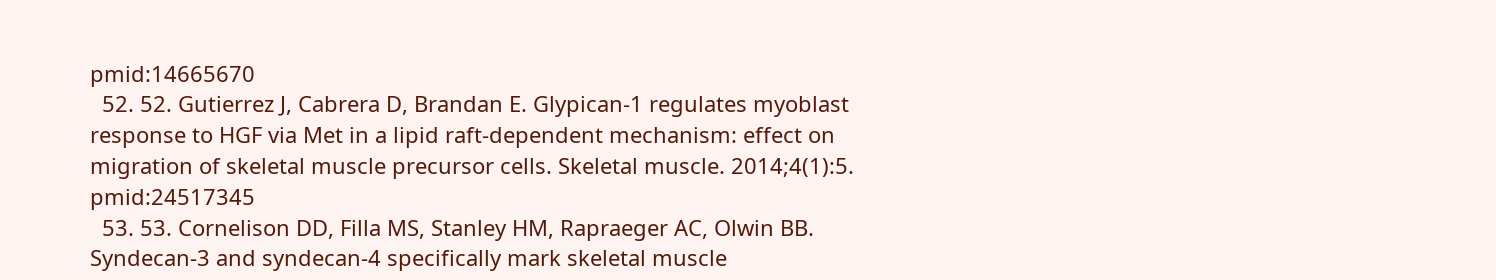pmid:14665670
  52. 52. Gutierrez J, Cabrera D, Brandan E. Glypican-1 regulates myoblast response to HGF via Met in a lipid raft-dependent mechanism: effect on migration of skeletal muscle precursor cells. Skeletal muscle. 2014;4(1):5. pmid:24517345
  53. 53. Cornelison DD, Filla MS, Stanley HM, Rapraeger AC, Olwin BB. Syndecan-3 and syndecan-4 specifically mark skeletal muscle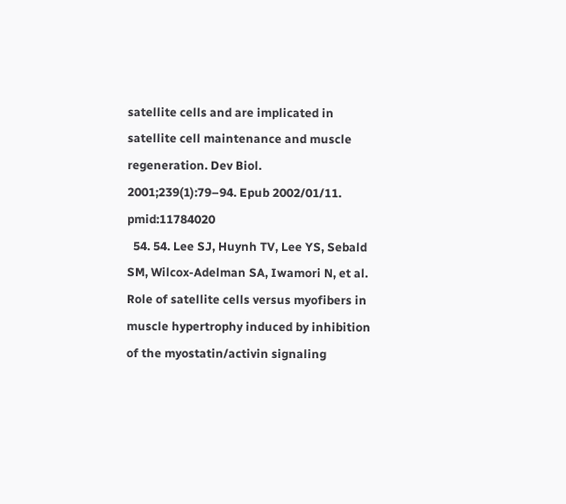satellite cells and are implicated in satellite cell maintenance and muscle regeneration. Dev Biol. 2001;239(1):79–94. Epub 2002/01/11. pmid:11784020
  54. 54. Lee SJ, Huynh TV, Lee YS, Sebald SM, Wilcox-Adelman SA, Iwamori N, et al. Role of satellite cells versus myofibers in muscle hypertrophy induced by inhibition of the myostatin/activin signaling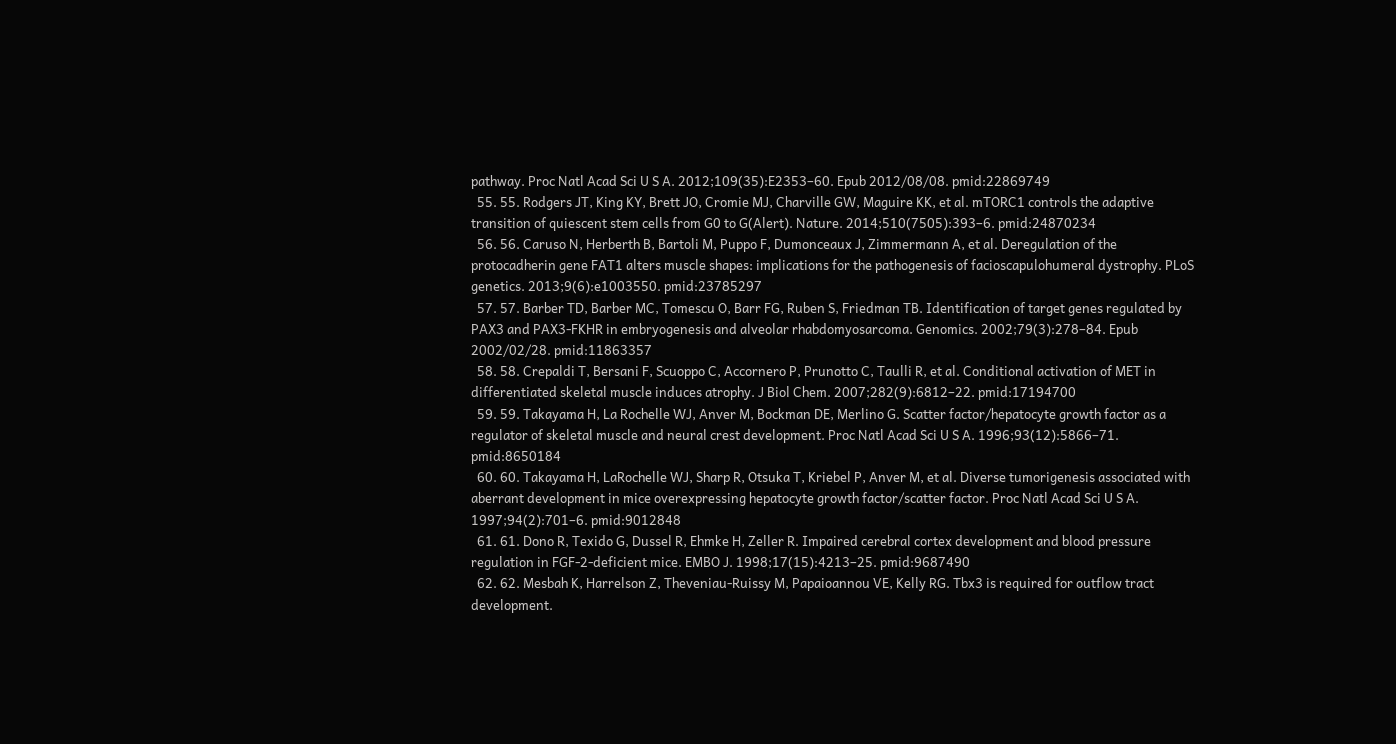pathway. Proc Natl Acad Sci U S A. 2012;109(35):E2353–60. Epub 2012/08/08. pmid:22869749
  55. 55. Rodgers JT, King KY, Brett JO, Cromie MJ, Charville GW, Maguire KK, et al. mTORC1 controls the adaptive transition of quiescent stem cells from G0 to G(Alert). Nature. 2014;510(7505):393–6. pmid:24870234
  56. 56. Caruso N, Herberth B, Bartoli M, Puppo F, Dumonceaux J, Zimmermann A, et al. Deregulation of the protocadherin gene FAT1 alters muscle shapes: implications for the pathogenesis of facioscapulohumeral dystrophy. PLoS genetics. 2013;9(6):e1003550. pmid:23785297
  57. 57. Barber TD, Barber MC, Tomescu O, Barr FG, Ruben S, Friedman TB. Identification of target genes regulated by PAX3 and PAX3-FKHR in embryogenesis and alveolar rhabdomyosarcoma. Genomics. 2002;79(3):278–84. Epub 2002/02/28. pmid:11863357
  58. 58. Crepaldi T, Bersani F, Scuoppo C, Accornero P, Prunotto C, Taulli R, et al. Conditional activation of MET in differentiated skeletal muscle induces atrophy. J Biol Chem. 2007;282(9):6812–22. pmid:17194700
  59. 59. Takayama H, La Rochelle WJ, Anver M, Bockman DE, Merlino G. Scatter factor/hepatocyte growth factor as a regulator of skeletal muscle and neural crest development. Proc Natl Acad Sci U S A. 1996;93(12):5866–71. pmid:8650184
  60. 60. Takayama H, LaRochelle WJ, Sharp R, Otsuka T, Kriebel P, Anver M, et al. Diverse tumorigenesis associated with aberrant development in mice overexpressing hepatocyte growth factor/scatter factor. Proc Natl Acad Sci U S A. 1997;94(2):701–6. pmid:9012848
  61. 61. Dono R, Texido G, Dussel R, Ehmke H, Zeller R. Impaired cerebral cortex development and blood pressure regulation in FGF-2-deficient mice. EMBO J. 1998;17(15):4213–25. pmid:9687490
  62. 62. Mesbah K, Harrelson Z, Theveniau-Ruissy M, Papaioannou VE, Kelly RG. Tbx3 is required for outflow tract development.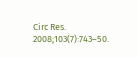Circ Res. 2008;103(7):743–50.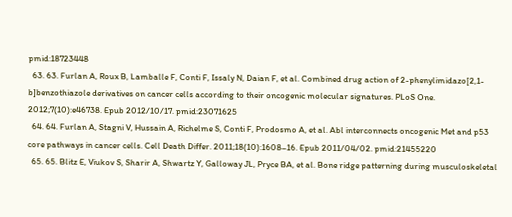pmid:18723448
  63. 63. Furlan A, Roux B, Lamballe F, Conti F, Issaly N, Daian F, et al. Combined drug action of 2-phenylimidazo[2,1-b]benzothiazole derivatives on cancer cells according to their oncogenic molecular signatures. PLoS One. 2012;7(10):e46738. Epub 2012/10/17. pmid:23071625
  64. 64. Furlan A, Stagni V, Hussain A, Richelme S, Conti F, Prodosmo A, et al. Abl interconnects oncogenic Met and p53 core pathways in cancer cells. Cell Death Differ. 2011;18(10):1608–16. Epub 2011/04/02. pmid:21455220
  65. 65. Blitz E, Viukov S, Sharir A, Shwartz Y, Galloway JL, Pryce BA, et al. Bone ridge patterning during musculoskeletal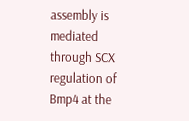assembly is mediated through SCX regulation of Bmp4 at the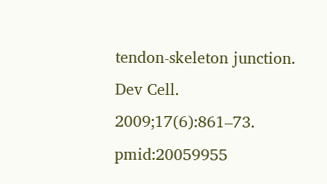tendon-skeleton junction. Dev Cell. 2009;17(6):861–73. pmid:20059955